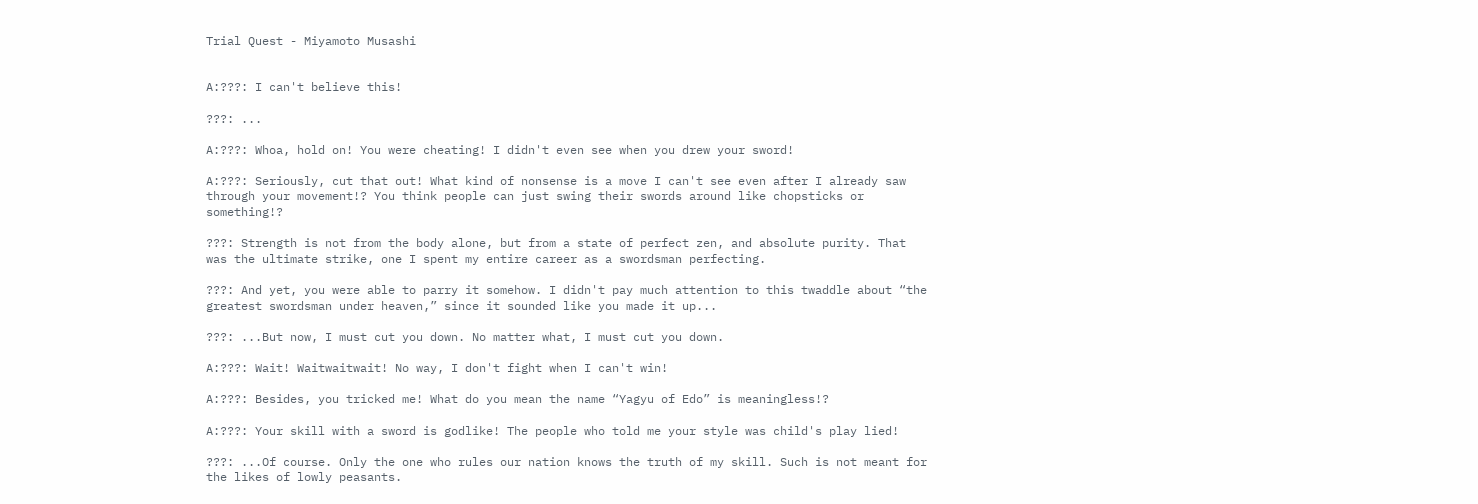Trial Quest - Miyamoto Musashi


A:???: I can't believe this!

???: ...

A:???: Whoa, hold on! You were cheating! I didn't even see when you drew your sword!

A:???: Seriously, cut that out! What kind of nonsense is a move I can't see even after I already saw through your movement!? You think people can just swing their swords around like chopsticks or something!?

???: Strength is not from the body alone, but from a state of perfect zen, and absolute purity. That was the ultimate strike, one I spent my entire career as a swordsman perfecting.

???: And yet, you were able to parry it somehow. I didn't pay much attention to this twaddle about “the greatest swordsman under heaven,” since it sounded like you made it up...

???: ...But now, I must cut you down. No matter what, I must cut you down.

A:???: Wait! Waitwaitwait! No way, I don't fight when I can't win!

A:???: Besides, you tricked me! What do you mean the name “Yagyu of Edo” is meaningless!?

A:???: Your skill with a sword is godlike! The people who told me your style was child's play lied!

???: ...Of course. Only the one who rules our nation knows the truth of my skill. Such is not meant for the likes of lowly peasants.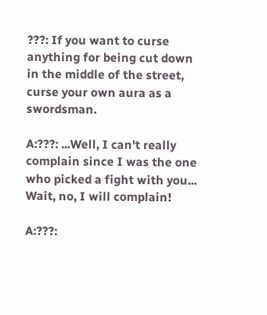???: If you want to curse anything for being cut down in the middle of the street, curse your own aura as a swordsman.

A:???: ...Well, I can't really complain since I was the one who picked a fight with you... Wait, no, I will complain!

A:???: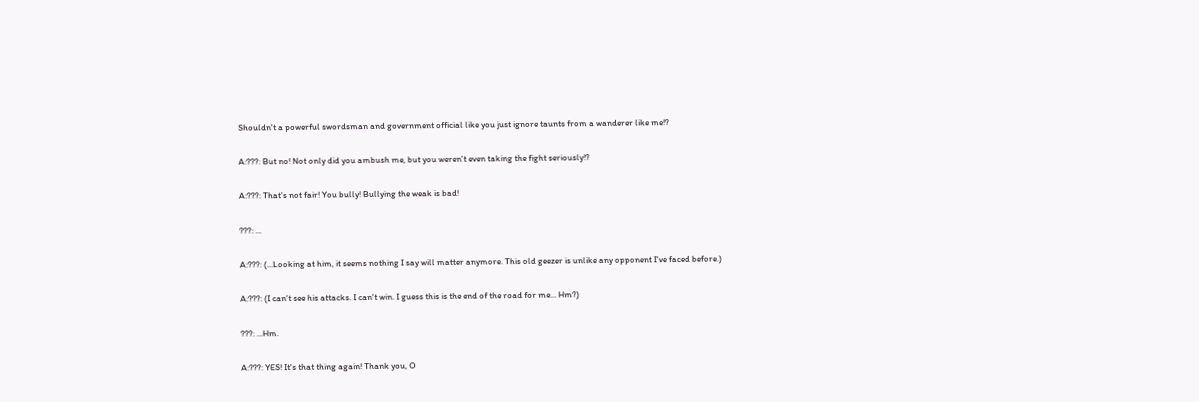Shouldn't a powerful swordsman and government official like you just ignore taunts from a wanderer like me!?

A:???: But no! Not only did you ambush me, but you weren't even taking the fight seriously!?

A:???: That's not fair! You bully! Bullying the weak is bad!

???: ...

A:???: (...Looking at him, it seems nothing I say will matter anymore. This old geezer is unlike any opponent I've faced before.)

A:???: (I can't see his attacks. I can't win. I guess this is the end of the road for me... Hm?)

???: ...Hm.

A:???: YES! It's that thing again! Thank you, O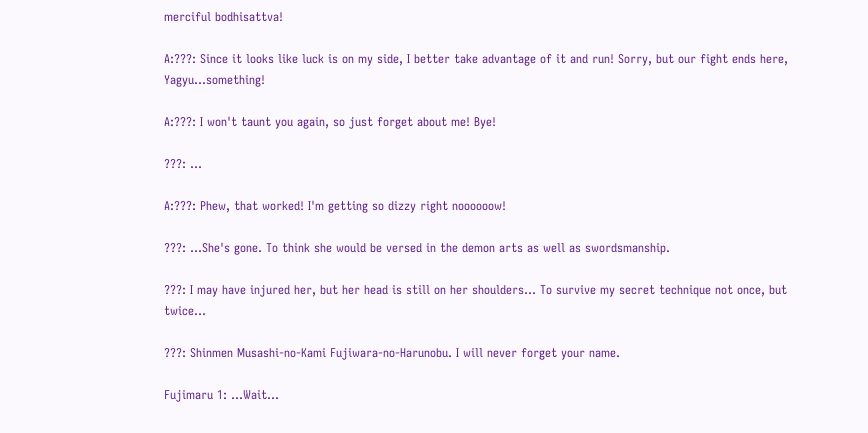merciful bodhisattva!

A:???: Since it looks like luck is on my side, I better take advantage of it and run! Sorry, but our fight ends here, Yagyu...something!

A:???: I won't taunt you again, so just forget about me! Bye!

???: ...

A:???: Phew, that worked! I'm getting so dizzy right noooooow!

???: ...She's gone. To think she would be versed in the demon arts as well as swordsmanship.

???: I may have injured her, but her head is still on her shoulders... To survive my secret technique not once, but twice...

???: Shinmen Musashi-no-Kami Fujiwara-no-Harunobu. I will never forget your name.

Fujimaru 1: ...Wait...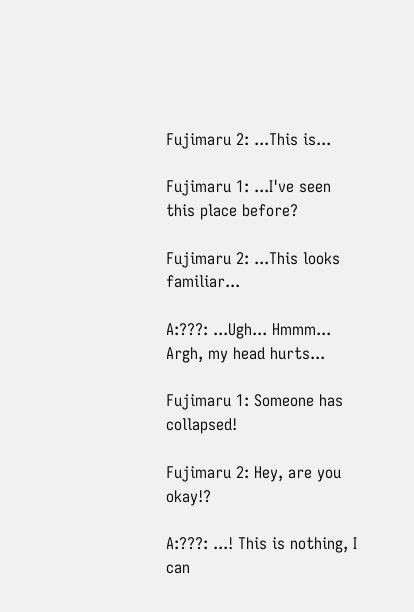Fujimaru 2: ...This is...

Fujimaru 1: ...I've seen this place before?

Fujimaru 2: ...This looks familiar...

A:???: ...Ugh... Hmmm... Argh, my head hurts...

Fujimaru 1: Someone has collapsed!

Fujimaru 2: Hey, are you okay!?

A:???: ...! This is nothing, I can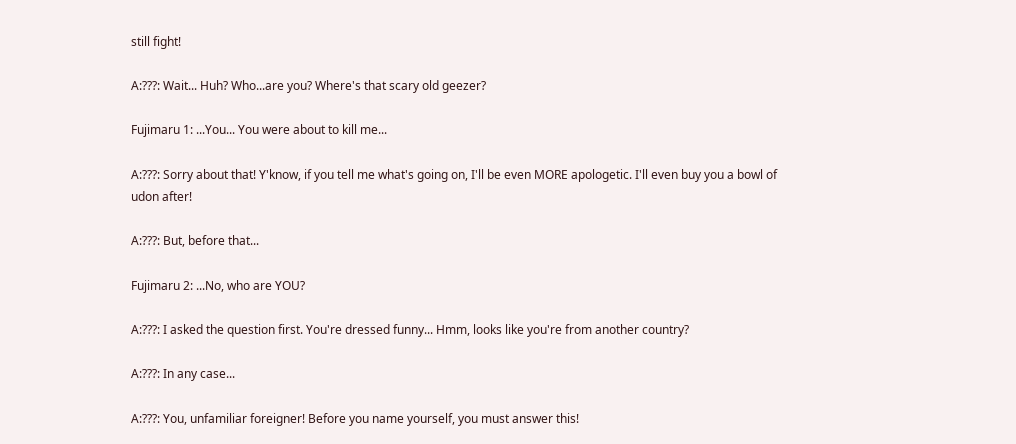still fight!

A:???: Wait... Huh? Who...are you? Where's that scary old geezer?

Fujimaru 1: ...You... You were about to kill me...

A:???: Sorry about that! Y'know, if you tell me what's going on, I'll be even MORE apologetic. I'll even buy you a bowl of udon after!

A:???: But, before that...

Fujimaru 2: ...No, who are YOU?

A:???: I asked the question first. You're dressed funny... Hmm, looks like you're from another country?

A:???: In any case...

A:???: You, unfamiliar foreigner! Before you name yourself, you must answer this!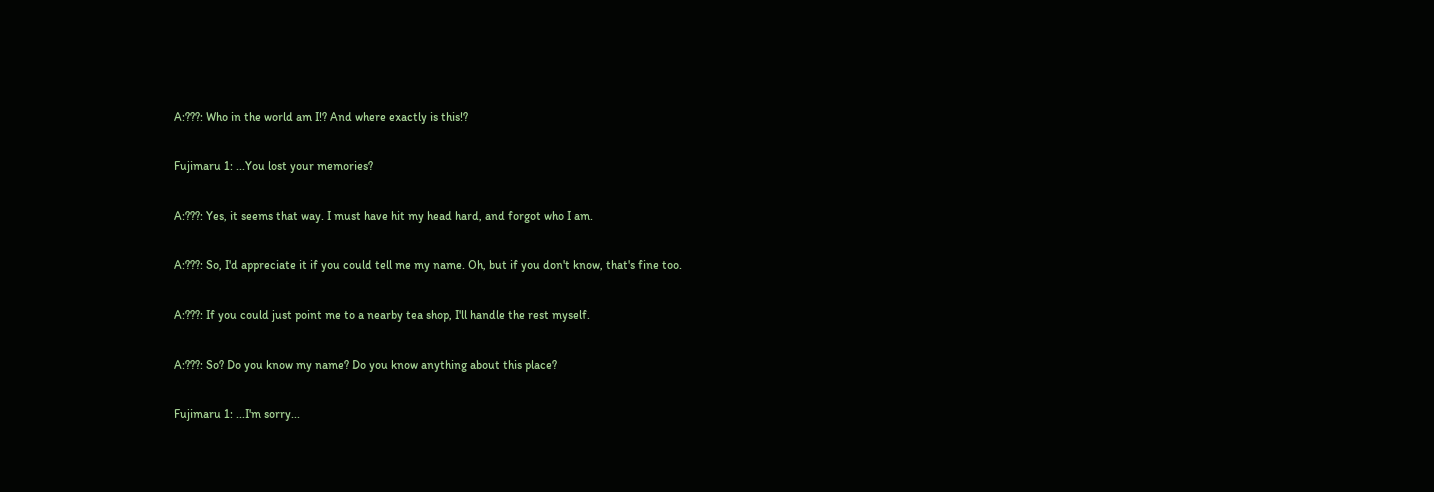A:???: Who in the world am I!? And where exactly is this!?

Fujimaru 1: ...You lost your memories?

A:???: Yes, it seems that way. I must have hit my head hard, and forgot who I am.

A:???: So, I'd appreciate it if you could tell me my name. Oh, but if you don't know, that's fine too.

A:???: If you could just point me to a nearby tea shop, I'll handle the rest myself.

A:???: So? Do you know my name? Do you know anything about this place?

Fujimaru 1: ...I'm sorry...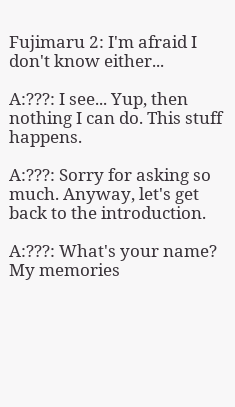Fujimaru 2: I'm afraid I don't know either...

A:???: I see... Yup, then nothing I can do. This stuff happens.

A:???: Sorry for asking so much. Anyway, let's get back to the introduction.

A:???: What's your name? My memories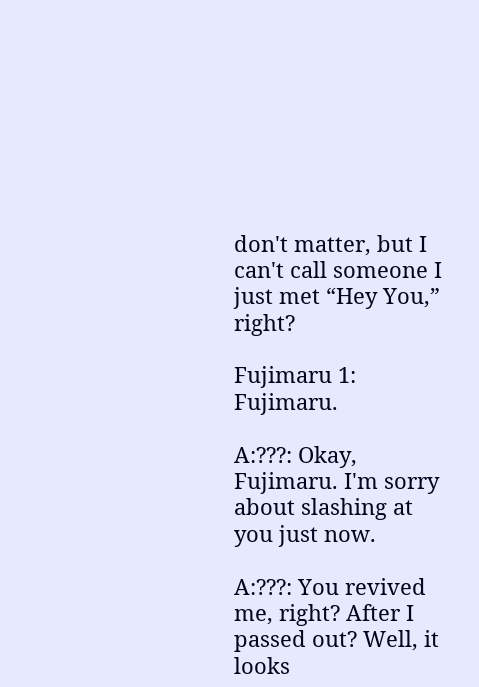don't matter, but I can't call someone I just met “Hey You,” right?

Fujimaru 1: Fujimaru.

A:???: Okay, Fujimaru. I'm sorry about slashing at you just now.

A:???: You revived me, right? After I passed out? Well, it looks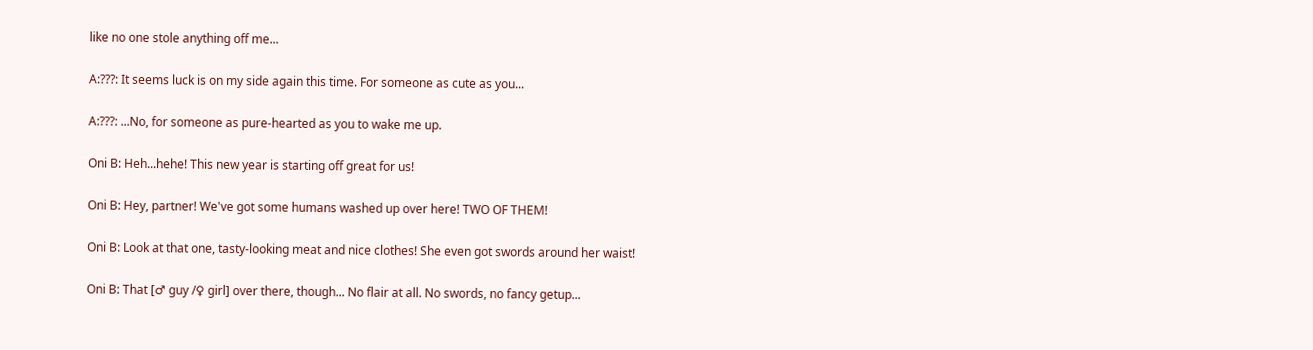like no one stole anything off me...

A:???: It seems luck is on my side again this time. For someone as cute as you...

A:???: ...No, for someone as pure-hearted as you to wake me up.

Oni B: Heh...hehe! This new year is starting off great for us!

Oni B: Hey, partner! We've got some humans washed up over here! TWO OF THEM!

Oni B: Look at that one, tasty-looking meat and nice clothes! She even got swords around her waist!

Oni B: That [♂ guy /♀ girl] over there, though... No flair at all. No swords, no fancy getup...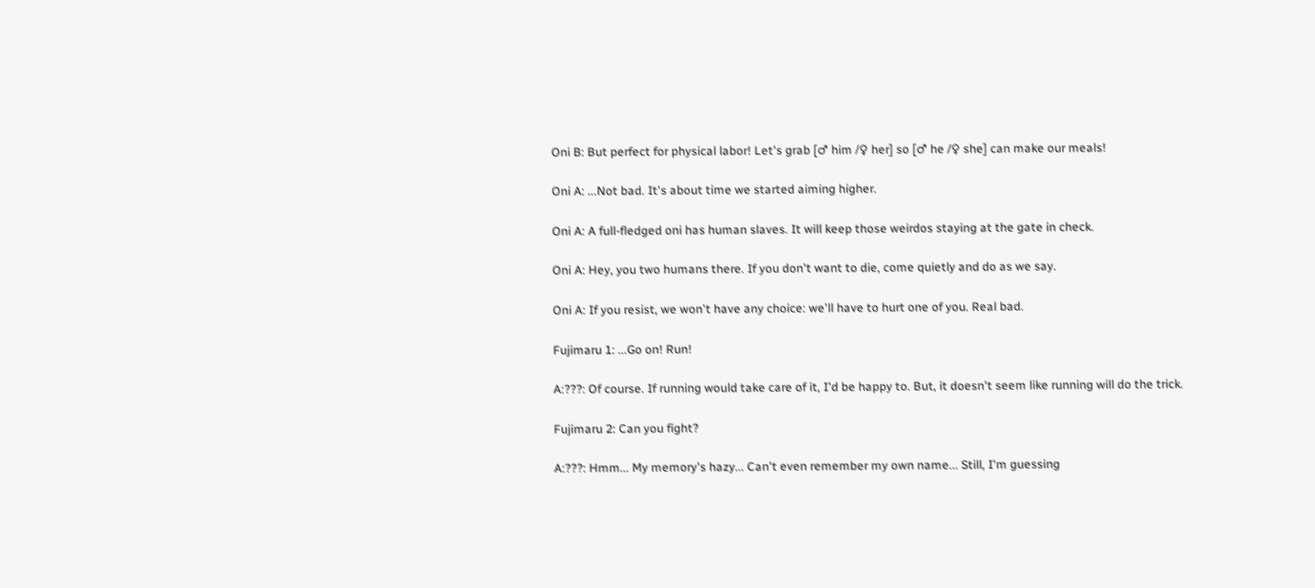Oni B: But perfect for physical labor! Let's grab [♂ him /♀ her] so [♂ he /♀ she] can make our meals!

Oni A: ...Not bad. It's about time we started aiming higher.

Oni A: A full-fledged oni has human slaves. It will keep those weirdos staying at the gate in check.

Oni A: Hey, you two humans there. If you don't want to die, come quietly and do as we say.

Oni A: If you resist, we won't have any choice: we'll have to hurt one of you. Real bad.

Fujimaru 1: ...Go on! Run!

A:???: Of course. If running would take care of it, I'd be happy to. But, it doesn't seem like running will do the trick.

Fujimaru 2: Can you fight?

A:???: Hmm... My memory's hazy... Can't even remember my own name... Still, I'm guessing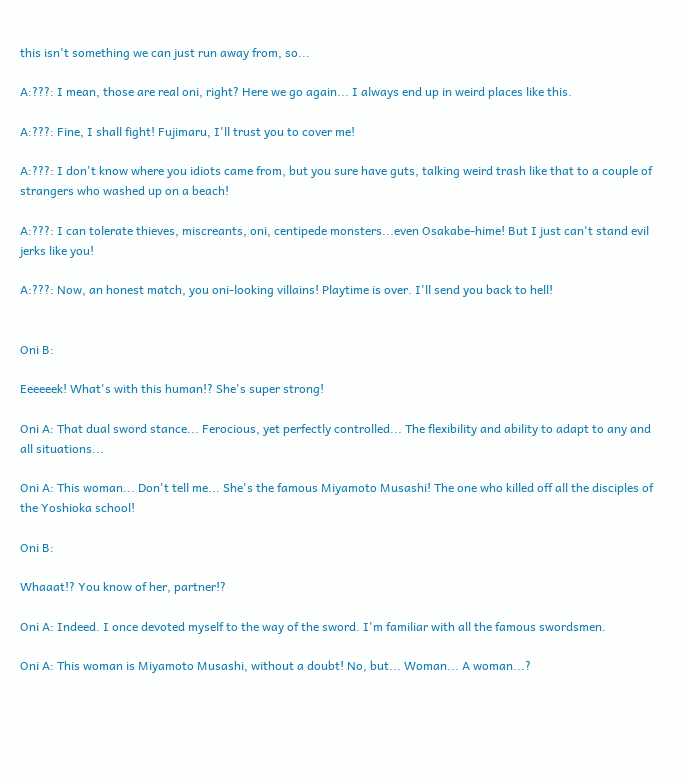this isn't something we can just run away from, so...

A:???: I mean, those are real oni, right? Here we go again... I always end up in weird places like this.

A:???: Fine, I shall fight! Fujimaru, I'll trust you to cover me!

A:???: I don't know where you idiots came from, but you sure have guts, talking weird trash like that to a couple of strangers who washed up on a beach!

A:???: I can tolerate thieves, miscreants, oni, centipede monsters...even Osakabe-hime! But I just can't stand evil jerks like you!

A:???: Now, an honest match, you oni-looking villains! Playtime is over. I'll send you back to hell!


Oni B:

Eeeeeek! What's with this human!? She's super strong!

Oni A: That dual sword stance... Ferocious, yet perfectly controlled... The flexibility and ability to adapt to any and all situations...

Oni A: This woman... Don't tell me... She's the famous Miyamoto Musashi! The one who killed off all the disciples of the Yoshioka school!

Oni B:

Whaaat!? You know of her, partner!?

Oni A: Indeed. I once devoted myself to the way of the sword. I'm familiar with all the famous swordsmen.

Oni A: This woman is Miyamoto Musashi, without a doubt! No, but... Woman... A woman...?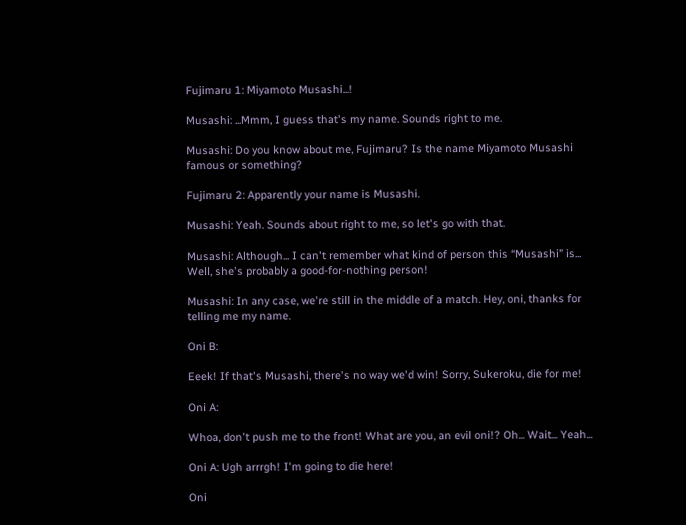Fujimaru 1: Miyamoto Musashi...!

Musashi: ...Mmm, I guess that's my name. Sounds right to me.

Musashi: Do you know about me, Fujimaru? Is the name Miyamoto Musashi famous or something?

Fujimaru 2: Apparently your name is Musashi.

Musashi: Yeah. Sounds about right to me, so let's go with that.

Musashi: Although... I can't remember what kind of person this “Musashi” is... Well, she's probably a good-for-nothing person!

Musashi: In any case, we're still in the middle of a match. Hey, oni, thanks for telling me my name.

Oni B:

Eeek! If that's Musashi, there's no way we'd win! Sorry, Sukeroku, die for me!

Oni A:

Whoa, don't push me to the front! What are you, an evil oni!? Oh... Wait... Yeah...

Oni A: Ugh arrrgh! I'm going to die here!

Oni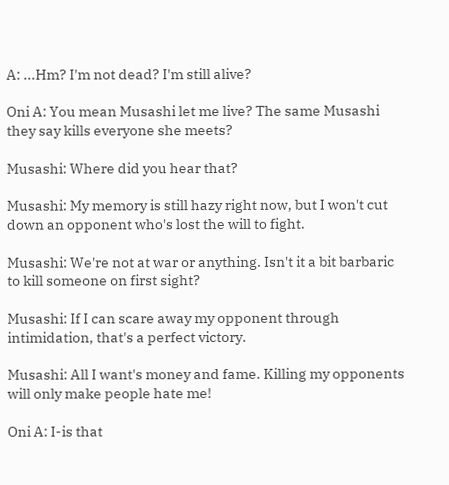A: ...Hm? I'm not dead? I'm still alive?

Oni A: You mean Musashi let me live? The same Musashi they say kills everyone she meets?

Musashi: Where did you hear that?

Musashi: My memory is still hazy right now, but I won't cut down an opponent who's lost the will to fight.

Musashi: We're not at war or anything. Isn't it a bit barbaric to kill someone on first sight?

Musashi: If I can scare away my opponent through intimidation, that's a perfect victory.

Musashi: All I want's money and fame. Killing my opponents will only make people hate me!

Oni A: I-is that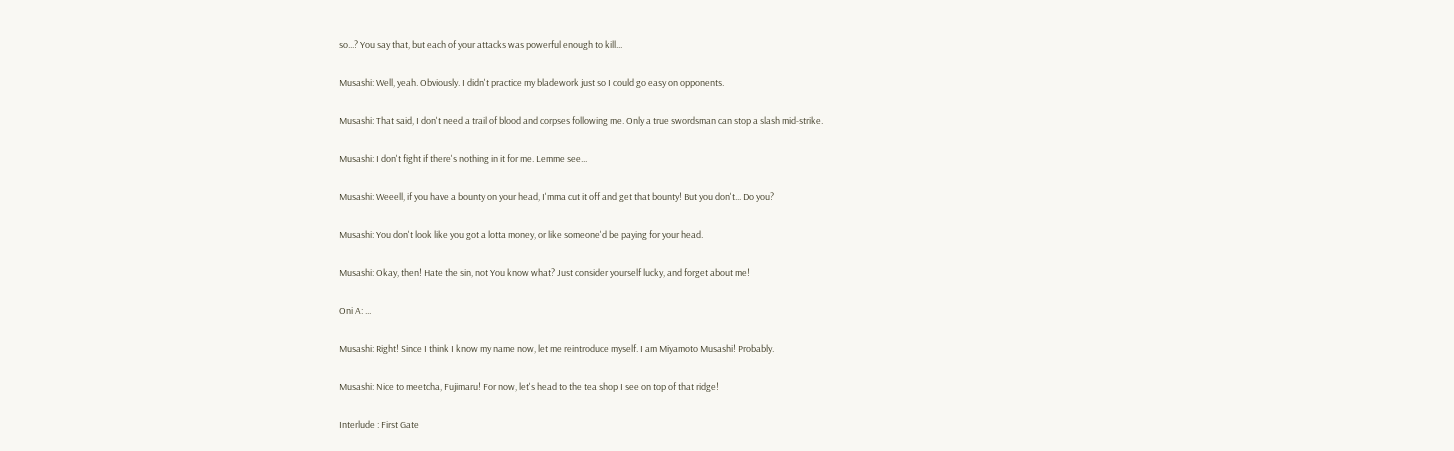so...? You say that, but each of your attacks was powerful enough to kill...

Musashi: Well, yeah. Obviously. I didn't practice my bladework just so I could go easy on opponents.

Musashi: That said, I don't need a trail of blood and corpses following me. Only a true swordsman can stop a slash mid-strike.

Musashi: I don't fight if there's nothing in it for me. Lemme see...

Musashi: Weeell, if you have a bounty on your head, I'mma cut it off and get that bounty! But you don't... Do you?

Musashi: You don't look like you got a lotta money, or like someone'd be paying for your head.

Musashi: Okay, then! Hate the sin, not You know what? Just consider yourself lucky, and forget about me!

Oni A: ...

Musashi: Right! Since I think I know my name now, let me reintroduce myself. I am Miyamoto Musashi! Probably.

Musashi: Nice to meetcha, Fujimaru! For now, let's head to the tea shop I see on top of that ridge!

Interlude : First Gate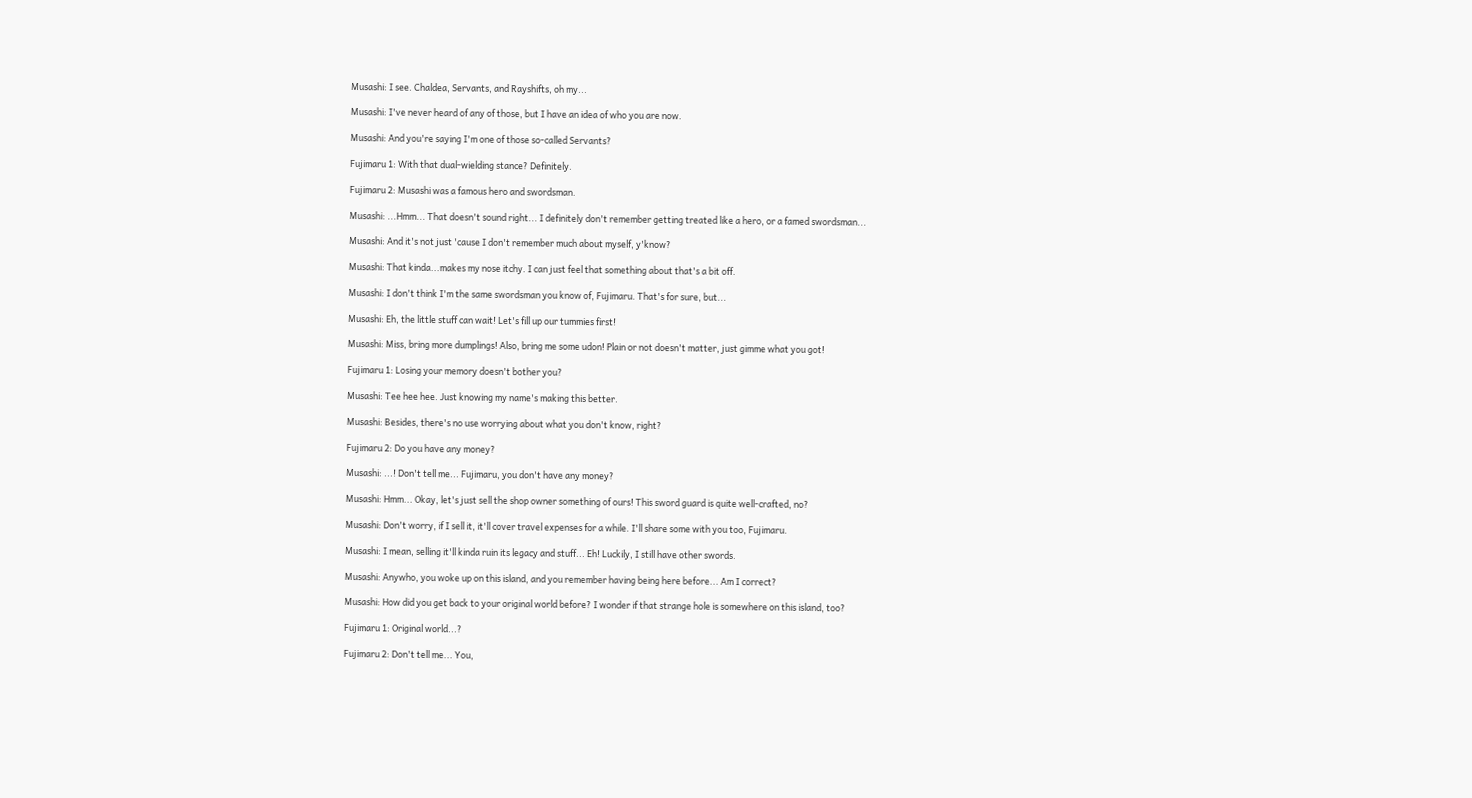Musashi: I see. Chaldea, Servants, and Rayshifts, oh my...

Musashi: I've never heard of any of those, but I have an idea of who you are now.

Musashi: And you're saying I'm one of those so-called Servants?

Fujimaru 1: With that dual-wielding stance? Definitely.

Fujimaru 2: Musashi was a famous hero and swordsman.

Musashi: ...Hmm... That doesn't sound right... I definitely don't remember getting treated like a hero, or a famed swordsman...

Musashi: And it's not just 'cause I don't remember much about myself, y'know?

Musashi: That kinda...makes my nose itchy. I can just feel that something about that's a bit off.

Musashi: I don't think I'm the same swordsman you know of, Fujimaru. That's for sure, but...

Musashi: Eh, the little stuff can wait! Let's fill up our tummies first!

Musashi: Miss, bring more dumplings! Also, bring me some udon! Plain or not doesn't matter, just gimme what you got!

Fujimaru 1: Losing your memory doesn't bother you?

Musashi: Tee hee hee. Just knowing my name's making this better.

Musashi: Besides, there's no use worrying about what you don't know, right?

Fujimaru 2: Do you have any money?

Musashi: ...! Don't tell me... Fujimaru, you don't have any money?

Musashi: Hmm... Okay, let's just sell the shop owner something of ours! This sword guard is quite well-crafted, no?

Musashi: Don't worry, if I sell it, it'll cover travel expenses for a while. I'll share some with you too, Fujimaru.

Musashi: I mean, selling it'll kinda ruin its legacy and stuff... Eh! Luckily, I still have other swords.

Musashi: Anywho, you woke up on this island, and you remember having being here before... Am I correct?

Musashi: How did you get back to your original world before? I wonder if that strange hole is somewhere on this island, too?

Fujimaru 1: Original world...?

Fujimaru 2: Don't tell me... You,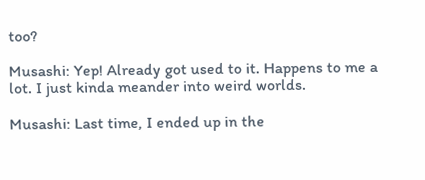too?

Musashi: Yep! Already got used to it. Happens to me a lot. I just kinda meander into weird worlds.

Musashi: Last time, I ended up in the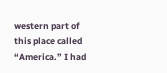western part of this place called “America.” I had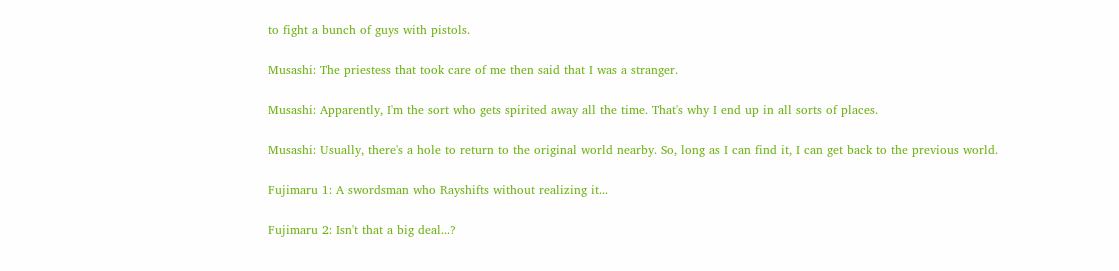to fight a bunch of guys with pistols.

Musashi: The priestess that took care of me then said that I was a stranger.

Musashi: Apparently, I'm the sort who gets spirited away all the time. That's why I end up in all sorts of places.

Musashi: Usually, there's a hole to return to the original world nearby. So, long as I can find it, I can get back to the previous world.

Fujimaru 1: A swordsman who Rayshifts without realizing it...

Fujimaru 2: Isn't that a big deal...?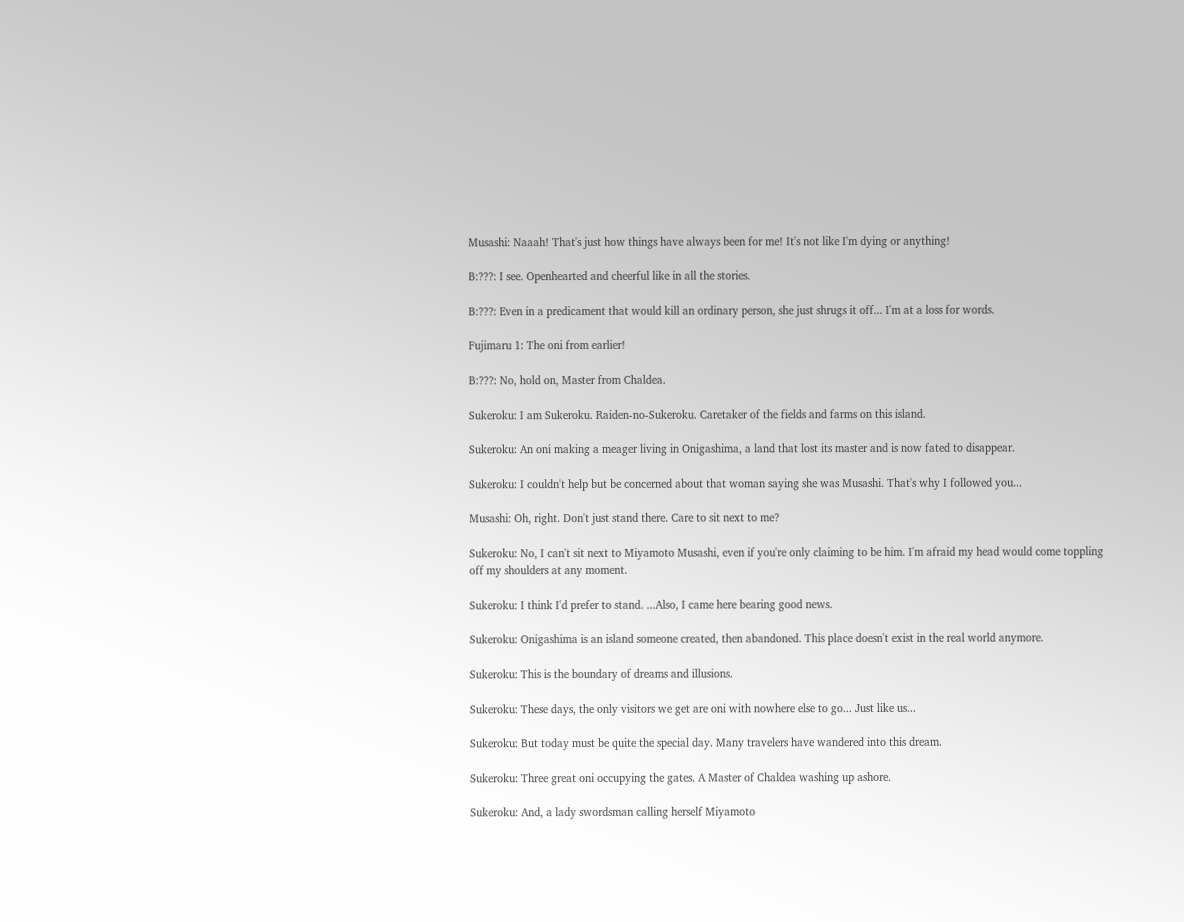Musashi: Naaah! That's just how things have always been for me! It's not like I'm dying or anything!

B:???: I see. Openhearted and cheerful like in all the stories.

B:???: Even in a predicament that would kill an ordinary person, she just shrugs it off... I'm at a loss for words.

Fujimaru 1: The oni from earlier!

B:???: No, hold on, Master from Chaldea.

Sukeroku: I am Sukeroku. Raiden-no-Sukeroku. Caretaker of the fields and farms on this island.

Sukeroku: An oni making a meager living in Onigashima, a land that lost its master and is now fated to disappear.

Sukeroku: I couldn't help but be concerned about that woman saying she was Musashi. That's why I followed you...

Musashi: Oh, right. Don't just stand there. Care to sit next to me?

Sukeroku: No, I can't sit next to Miyamoto Musashi, even if you're only claiming to be him. I'm afraid my head would come toppling off my shoulders at any moment.

Sukeroku: I think I'd prefer to stand. ...Also, I came here bearing good news.

Sukeroku: Onigashima is an island someone created, then abandoned. This place doesn't exist in the real world anymore.

Sukeroku: This is the boundary of dreams and illusions.

Sukeroku: These days, the only visitors we get are oni with nowhere else to go... Just like us...

Sukeroku: But today must be quite the special day. Many travelers have wandered into this dream.

Sukeroku: Three great oni occupying the gates. A Master of Chaldea washing up ashore.

Sukeroku: And, a lady swordsman calling herself Miyamoto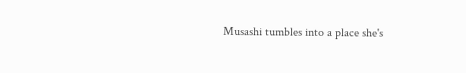Musashi tumbles into a place she's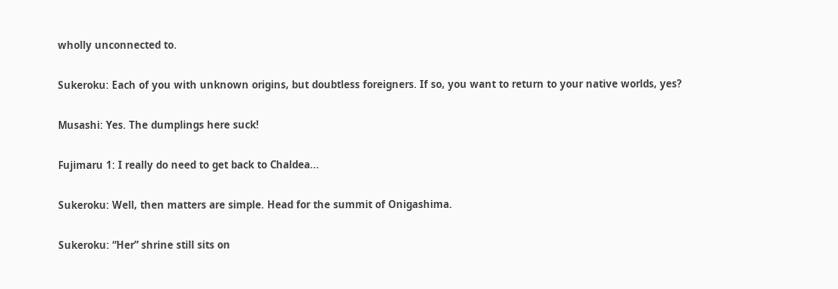wholly unconnected to.

Sukeroku: Each of you with unknown origins, but doubtless foreigners. If so, you want to return to your native worlds, yes?

Musashi: Yes. The dumplings here suck!

Fujimaru 1: I really do need to get back to Chaldea...

Sukeroku: Well, then matters are simple. Head for the summit of Onigashima.

Sukeroku: “Her” shrine still sits on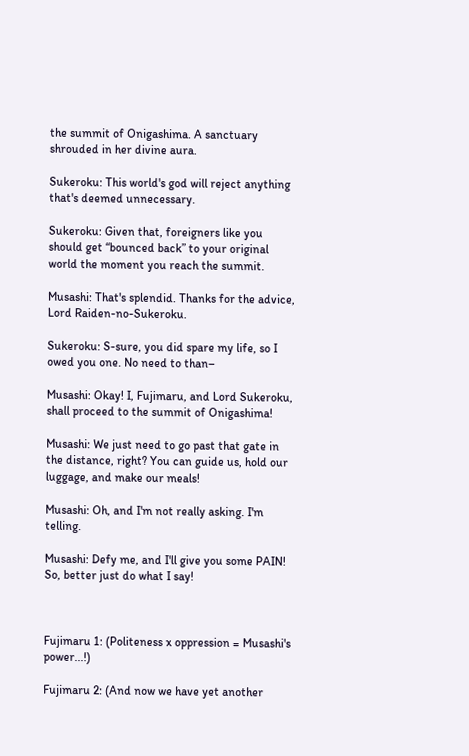the summit of Onigashima. A sanctuary shrouded in her divine aura.

Sukeroku: This world's god will reject anything that's deemed unnecessary.

Sukeroku: Given that, foreigners like you should get “bounced back” to your original world the moment you reach the summit.

Musashi: That's splendid. Thanks for the advice, Lord Raiden-no-Sukeroku.

Sukeroku: S-sure, you did spare my life, so I owed you one. No need to than–

Musashi: Okay! I, Fujimaru, and Lord Sukeroku, shall proceed to the summit of Onigashima!

Musashi: We just need to go past that gate in the distance, right? You can guide us, hold our luggage, and make our meals!

Musashi: Oh, and I'm not really asking. I'm telling.

Musashi: Defy me, and I'll give you some PAIN! So, better just do what I say!



Fujimaru 1: (Politeness x oppression = Musashi's power...!)

Fujimaru 2: (And now we have yet another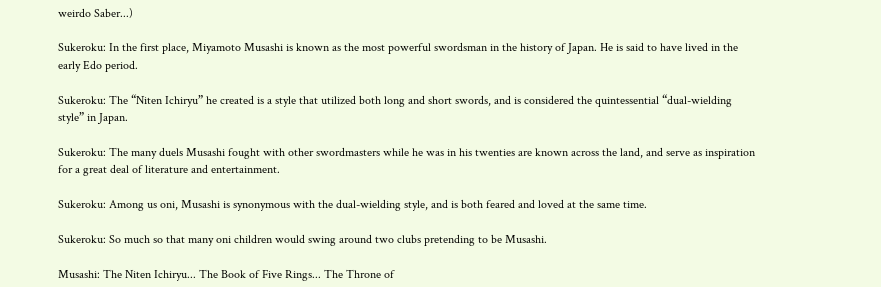weirdo Saber...)

Sukeroku: In the first place, Miyamoto Musashi is known as the most powerful swordsman in the history of Japan. He is said to have lived in the early Edo period.

Sukeroku: The “Niten Ichiryu” he created is a style that utilized both long and short swords, and is considered the quintessential “dual-wielding style” in Japan.

Sukeroku: The many duels Musashi fought with other swordmasters while he was in his twenties are known across the land, and serve as inspiration for a great deal of literature and entertainment.

Sukeroku: Among us oni, Musashi is synonymous with the dual-wielding style, and is both feared and loved at the same time.

Sukeroku: So much so that many oni children would swing around two clubs pretending to be Musashi.

Musashi: The Niten Ichiryu... The Book of Five Rings... The Throne of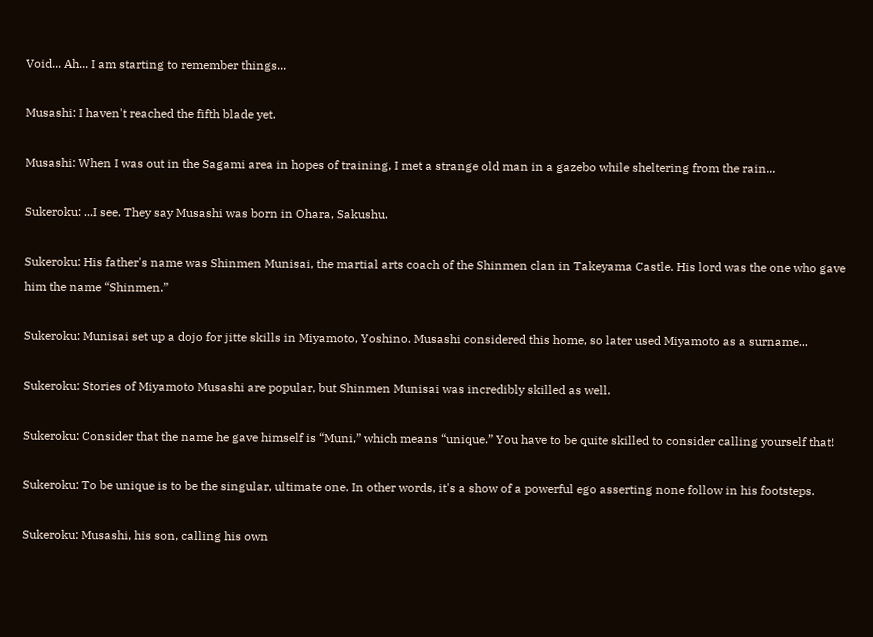Void... Ah... I am starting to remember things...

Musashi: I haven't reached the fifth blade yet.

Musashi: When I was out in the Sagami area in hopes of training, I met a strange old man in a gazebo while sheltering from the rain...

Sukeroku: ...I see. They say Musashi was born in Ohara, Sakushu.

Sukeroku: His father's name was Shinmen Munisai, the martial arts coach of the Shinmen clan in Takeyama Castle. His lord was the one who gave him the name “Shinmen.”

Sukeroku: Munisai set up a dojo for jitte skills in Miyamoto, Yoshino. Musashi considered this home, so later used Miyamoto as a surname...

Sukeroku: Stories of Miyamoto Musashi are popular, but Shinmen Munisai was incredibly skilled as well.

Sukeroku: Consider that the name he gave himself is “Muni,” which means “unique.” You have to be quite skilled to consider calling yourself that!

Sukeroku: To be unique is to be the singular, ultimate one. In other words, it's a show of a powerful ego asserting none follow in his footsteps.

Sukeroku: Musashi, his son, calling his own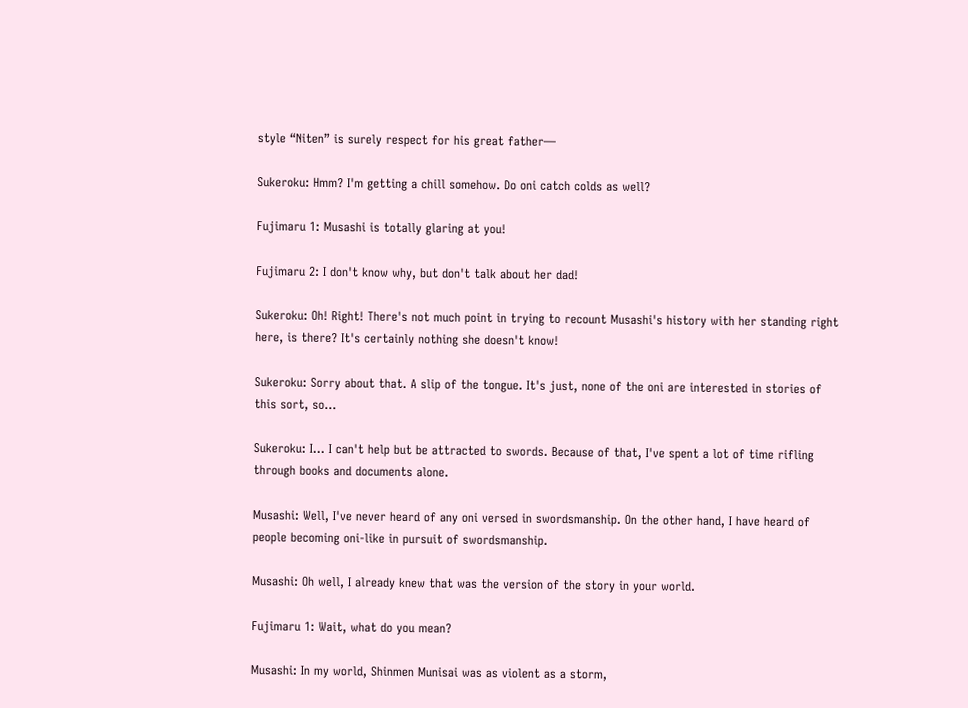style “Niten” is surely respect for his great father—

Sukeroku: Hmm? I'm getting a chill somehow. Do oni catch colds as well?

Fujimaru 1: Musashi is totally glaring at you!

Fujimaru 2: I don't know why, but don't talk about her dad!

Sukeroku: Oh! Right! There's not much point in trying to recount Musashi's history with her standing right here, is there? It's certainly nothing she doesn't know!

Sukeroku: Sorry about that. A slip of the tongue. It's just, none of the oni are interested in stories of this sort, so...

Sukeroku: I... I can't help but be attracted to swords. Because of that, I've spent a lot of time rifling through books and documents alone.

Musashi: Well, I've never heard of any oni versed in swordsmanship. On the other hand, I have heard of people becoming oni-like in pursuit of swordsmanship.

Musashi: Oh well, I already knew that was the version of the story in your world.

Fujimaru 1: Wait, what do you mean?

Musashi: In my world, Shinmen Munisai was as violent as a storm,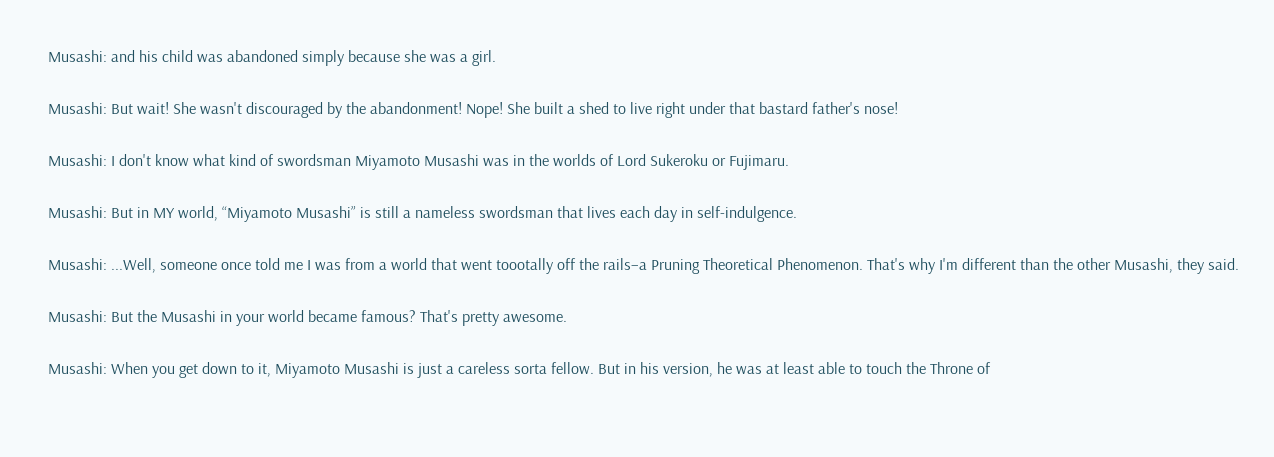Musashi: and his child was abandoned simply because she was a girl.

Musashi: But wait! She wasn't discouraged by the abandonment! Nope! She built a shed to live right under that bastard father's nose!

Musashi: I don't know what kind of swordsman Miyamoto Musashi was in the worlds of Lord Sukeroku or Fujimaru.

Musashi: But in MY world, “Miyamoto Musashi” is still a nameless swordsman that lives each day in self-indulgence.

Musashi: ...Well, someone once told me I was from a world that went toootally off the rails–a Pruning Theoretical Phenomenon. That's why I'm different than the other Musashi, they said.

Musashi: But the Musashi in your world became famous? That's pretty awesome.

Musashi: When you get down to it, Miyamoto Musashi is just a careless sorta fellow. But in his version, he was at least able to touch the Throne of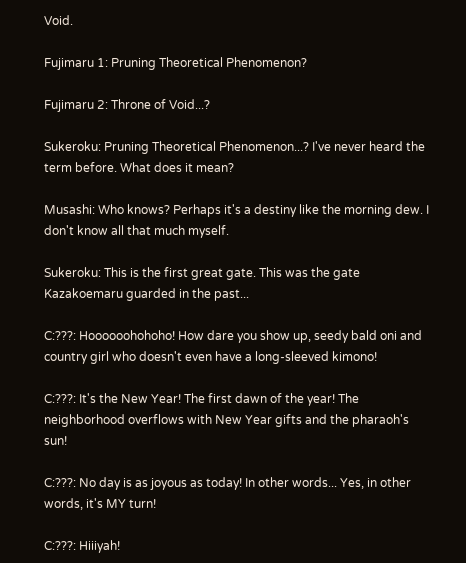Void.

Fujimaru 1: Pruning Theoretical Phenomenon?

Fujimaru 2: Throne of Void...?

Sukeroku: Pruning Theoretical Phenomenon...? I've never heard the term before. What does it mean?

Musashi: Who knows? Perhaps it's a destiny like the morning dew. I don't know all that much myself.

Sukeroku: This is the first great gate. This was the gate Kazakoemaru guarded in the past...

C:???: Hoooooohohoho! How dare you show up, seedy bald oni and country girl who doesn't even have a long-sleeved kimono!

C:???: It's the New Year! The first dawn of the year! The neighborhood overflows with New Year gifts and the pharaoh's sun!

C:???: No day is as joyous as today! In other words... Yes, in other words, it's MY turn!

C:???: Hiiiyah!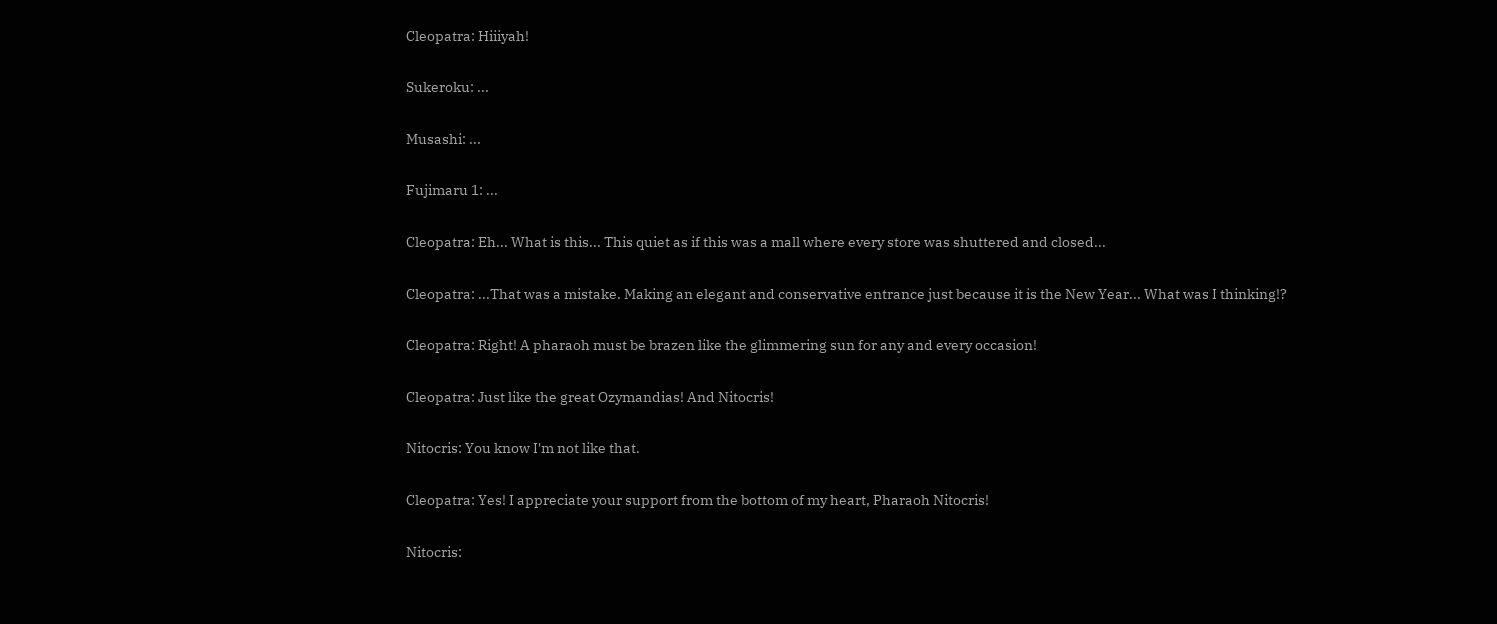Cleopatra: Hiiiyah!

Sukeroku: ...

Musashi: ...

Fujimaru 1: ...

Cleopatra: Eh... What is this... This quiet as if this was a mall where every store was shuttered and closed...

Cleopatra: ...That was a mistake. Making an elegant and conservative entrance just because it is the New Year... What was I thinking!?

Cleopatra: Right! A pharaoh must be brazen like the glimmering sun for any and every occasion!

Cleopatra: Just like the great Ozymandias! And Nitocris!

Nitocris: You know I'm not like that.

Cleopatra: Yes! I appreciate your support from the bottom of my heart, Pharaoh Nitocris!

Nitocris: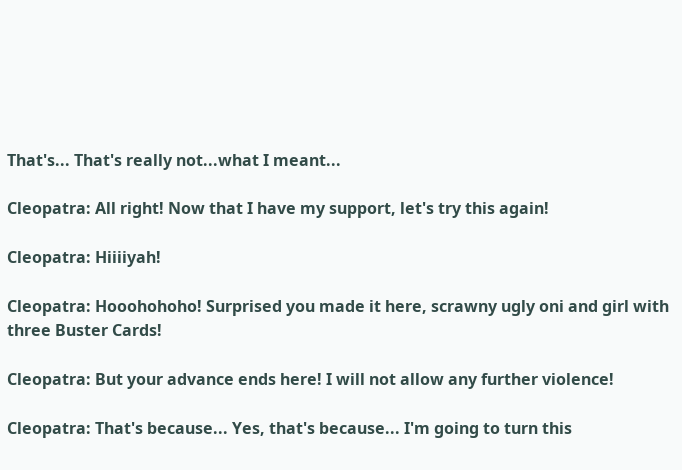That's... That's really not...what I meant...

Cleopatra: All right! Now that I have my support, let's try this again!

Cleopatra: Hiiiiyah!

Cleopatra: Hooohohoho! Surprised you made it here, scrawny ugly oni and girl with three Buster Cards!

Cleopatra: But your advance ends here! I will not allow any further violence!

Cleopatra: That's because... Yes, that's because... I'm going to turn this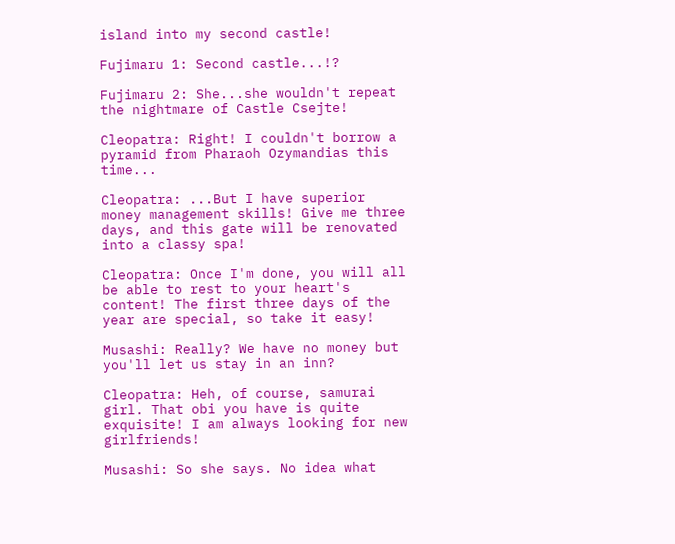island into my second castle!

Fujimaru 1: Second castle...!?

Fujimaru 2: She...she wouldn't repeat the nightmare of Castle Csejte!

Cleopatra: Right! I couldn't borrow a pyramid from Pharaoh Ozymandias this time...

Cleopatra: ...But I have superior money management skills! Give me three days, and this gate will be renovated into a classy spa!

Cleopatra: Once I'm done, you will all be able to rest to your heart's content! The first three days of the year are special, so take it easy!

Musashi: Really? We have no money but you'll let us stay in an inn?

Cleopatra: Heh, of course, samurai girl. That obi you have is quite exquisite! I am always looking for new girlfriends!

Musashi: So she says. No idea what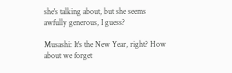she's talking about, but she seems awfully generous, I guess?

Musashi: It's the New Year, right? How about we forget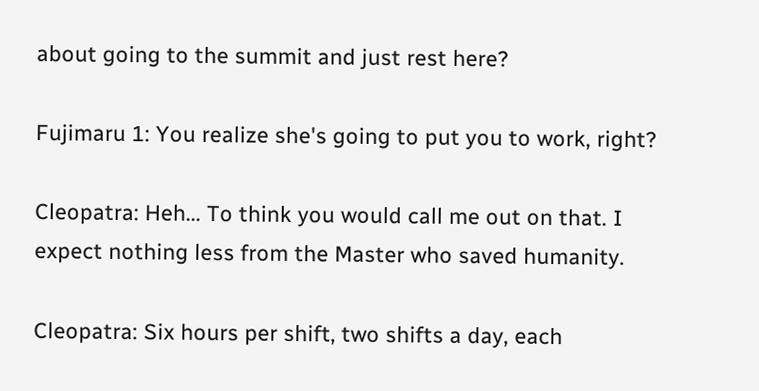about going to the summit and just rest here?

Fujimaru 1: You realize she's going to put you to work, right?

Cleopatra: Heh... To think you would call me out on that. I expect nothing less from the Master who saved humanity.

Cleopatra: Six hours per shift, two shifts a day, each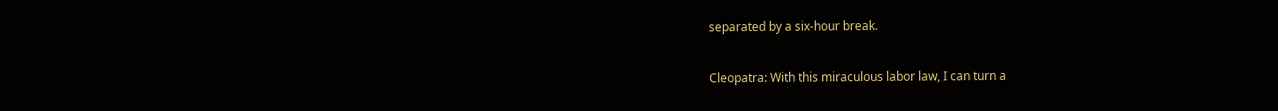separated by a six-hour break.

Cleopatra: With this miraculous labor law, I can turn a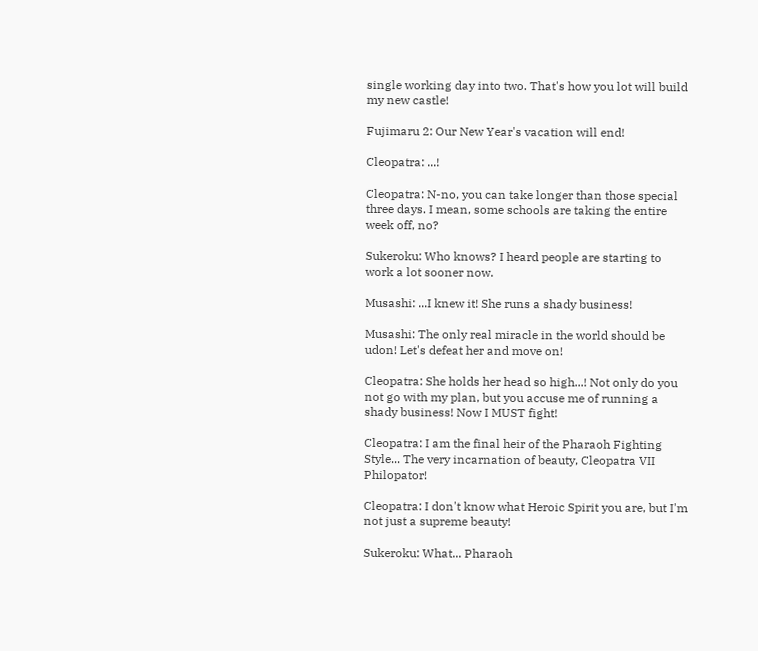single working day into two. That's how you lot will build my new castle!

Fujimaru 2: Our New Year's vacation will end!

Cleopatra: ...!

Cleopatra: N-no, you can take longer than those special three days. I mean, some schools are taking the entire week off, no?

Sukeroku: Who knows? I heard people are starting to work a lot sooner now.

Musashi: ...I knew it! She runs a shady business!

Musashi: The only real miracle in the world should be udon! Let's defeat her and move on!

Cleopatra: She holds her head so high...! Not only do you not go with my plan, but you accuse me of running a shady business! Now I MUST fight!

Cleopatra: I am the final heir of the Pharaoh Fighting Style... The very incarnation of beauty, Cleopatra VII Philopator!

Cleopatra: I don't know what Heroic Spirit you are, but I'm not just a supreme beauty!

Sukeroku: What... Pharaoh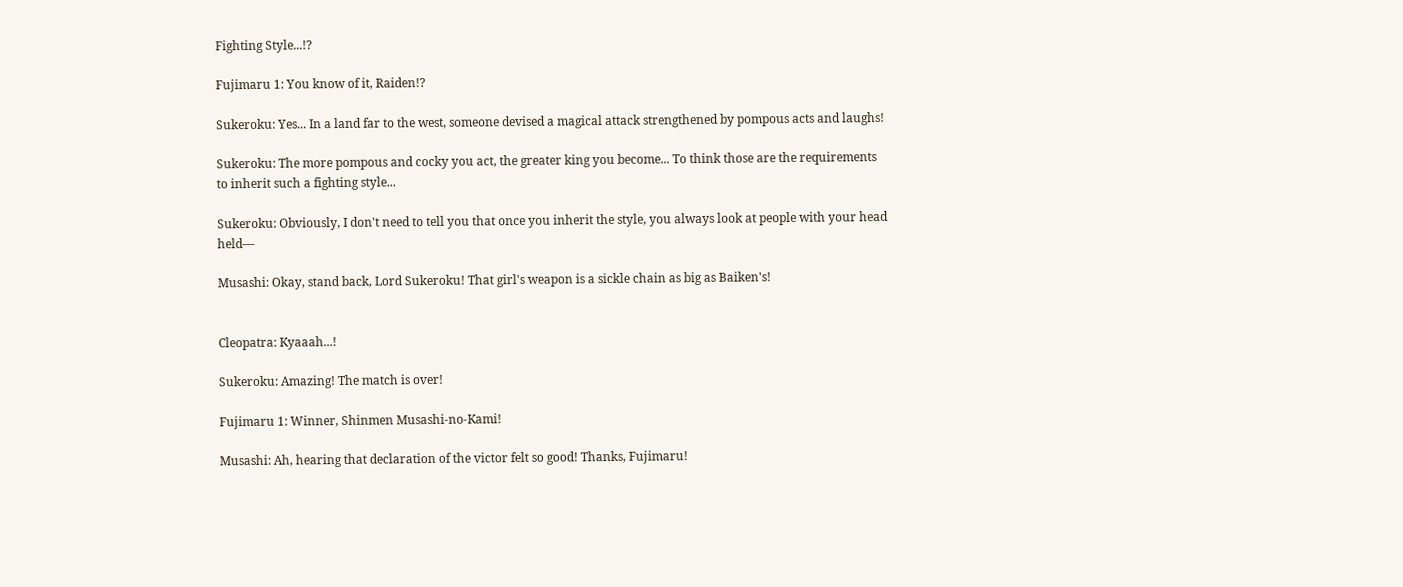Fighting Style...!?

Fujimaru 1: You know of it, Raiden!?

Sukeroku: Yes... In a land far to the west, someone devised a magical attack strengthened by pompous acts and laughs!

Sukeroku: The more pompous and cocky you act, the greater king you become... To think those are the requirements to inherit such a fighting style...

Sukeroku: Obviously, I don't need to tell you that once you inherit the style, you always look at people with your head held—

Musashi: Okay, stand back, Lord Sukeroku! That girl's weapon is a sickle chain as big as Baiken's!


Cleopatra: Kyaaah...!

Sukeroku: Amazing! The match is over!

Fujimaru 1: Winner, Shinmen Musashi-no-Kami!

Musashi: Ah, hearing that declaration of the victor felt so good! Thanks, Fujimaru!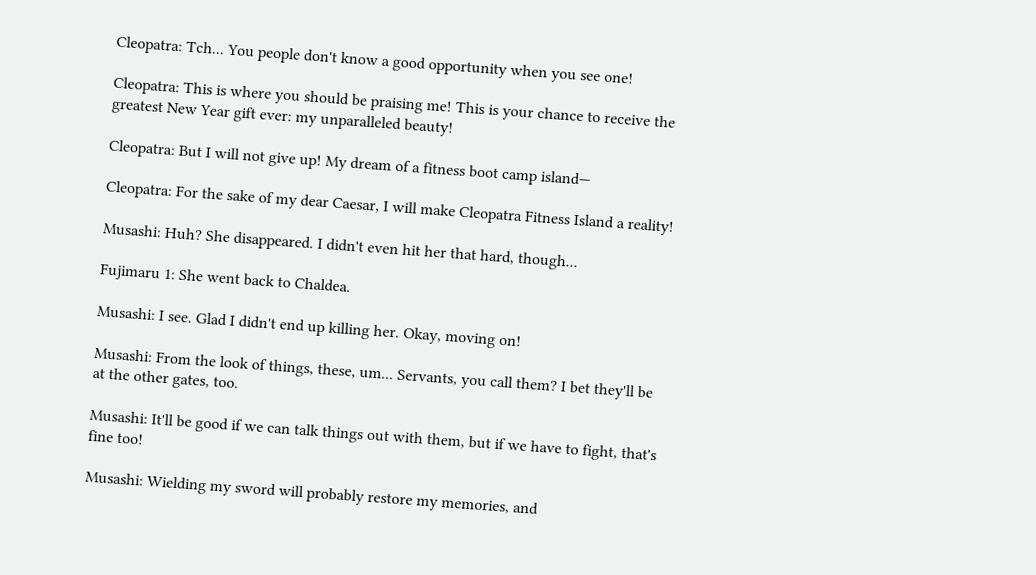Cleopatra: Tch... You people don't know a good opportunity when you see one!

Cleopatra: This is where you should be praising me! This is your chance to receive the greatest New Year gift ever: my unparalleled beauty!

Cleopatra: But I will not give up! My dream of a fitness boot camp island—

Cleopatra: For the sake of my dear Caesar, I will make Cleopatra Fitness Island a reality!

Musashi: Huh? She disappeared. I didn't even hit her that hard, though...

Fujimaru 1: She went back to Chaldea.

Musashi: I see. Glad I didn't end up killing her. Okay, moving on!

Musashi: From the look of things, these, um... Servants, you call them? I bet they'll be at the other gates, too.

Musashi: It'll be good if we can talk things out with them, but if we have to fight, that's fine too!

Musashi: Wielding my sword will probably restore my memories, and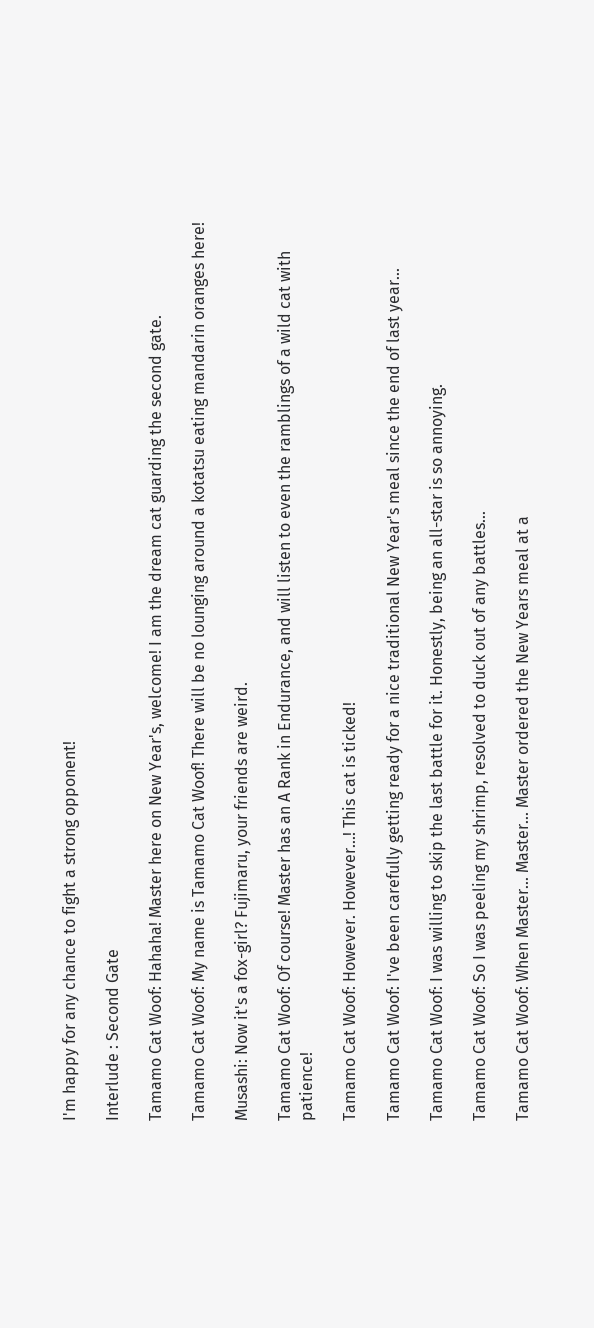I'm happy for any chance to fight a strong opponent!

Interlude : Second Gate

Tamamo Cat Woof: Hahaha! Master here on New Year's, welcome! I am the dream cat guarding the second gate.

Tamamo Cat Woof: My name is Tamamo Cat Woof! There will be no lounging around a kotatsu eating mandarin oranges here!

Musashi: Now it's a fox-girl? Fujimaru, your friends are weird.

Tamamo Cat Woof: Of course! Master has an A Rank in Endurance, and will listen to even the ramblings of a wild cat with patience!

Tamamo Cat Woof: However. However...! This cat is ticked!

Tamamo Cat Woof: I've been carefully getting ready for a nice traditional New Year's meal since the end of last year...

Tamamo Cat Woof: I was willing to skip the last battle for it. Honestly, being an all-star is so annoying.

Tamamo Cat Woof: So I was peeling my shrimp, resolved to duck out of any battles...

Tamamo Cat Woof: When Master... Master... Master ordered the New Years meal at a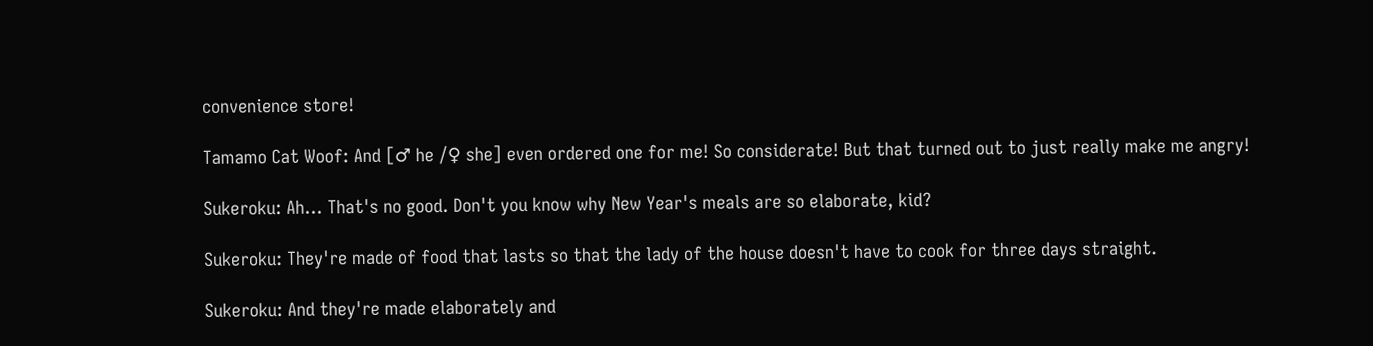convenience store!

Tamamo Cat Woof: And [♂ he /♀ she] even ordered one for me! So considerate! But that turned out to just really make me angry!

Sukeroku: Ah... That's no good. Don't you know why New Year's meals are so elaborate, kid?

Sukeroku: They're made of food that lasts so that the lady of the house doesn't have to cook for three days straight.

Sukeroku: And they're made elaborately and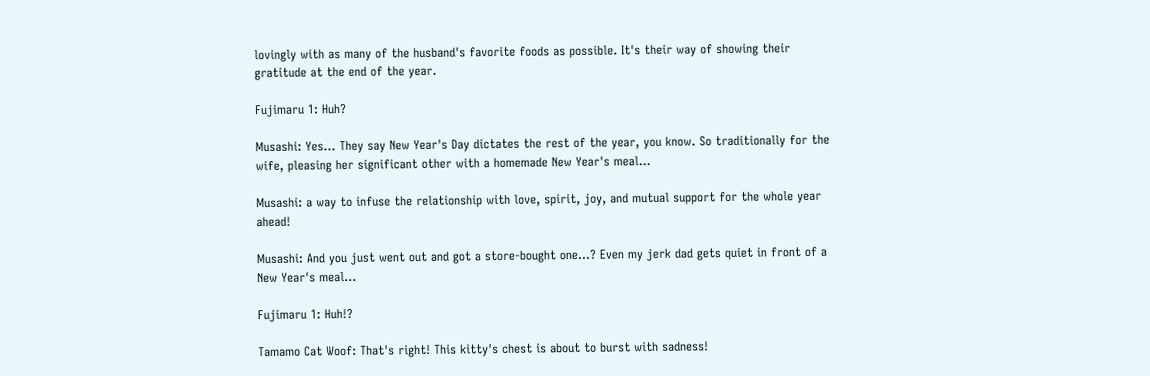lovingly with as many of the husband's favorite foods as possible. It's their way of showing their gratitude at the end of the year.

Fujimaru 1: Huh?

Musashi: Yes... They say New Year's Day dictates the rest of the year, you know. So traditionally for the wife, pleasing her significant other with a homemade New Year's meal...

Musashi: a way to infuse the relationship with love, spirit, joy, and mutual support for the whole year ahead!

Musashi: And you just went out and got a store-bought one...? Even my jerk dad gets quiet in front of a New Year's meal...

Fujimaru 1: Huh!?

Tamamo Cat Woof: That's right! This kitty's chest is about to burst with sadness!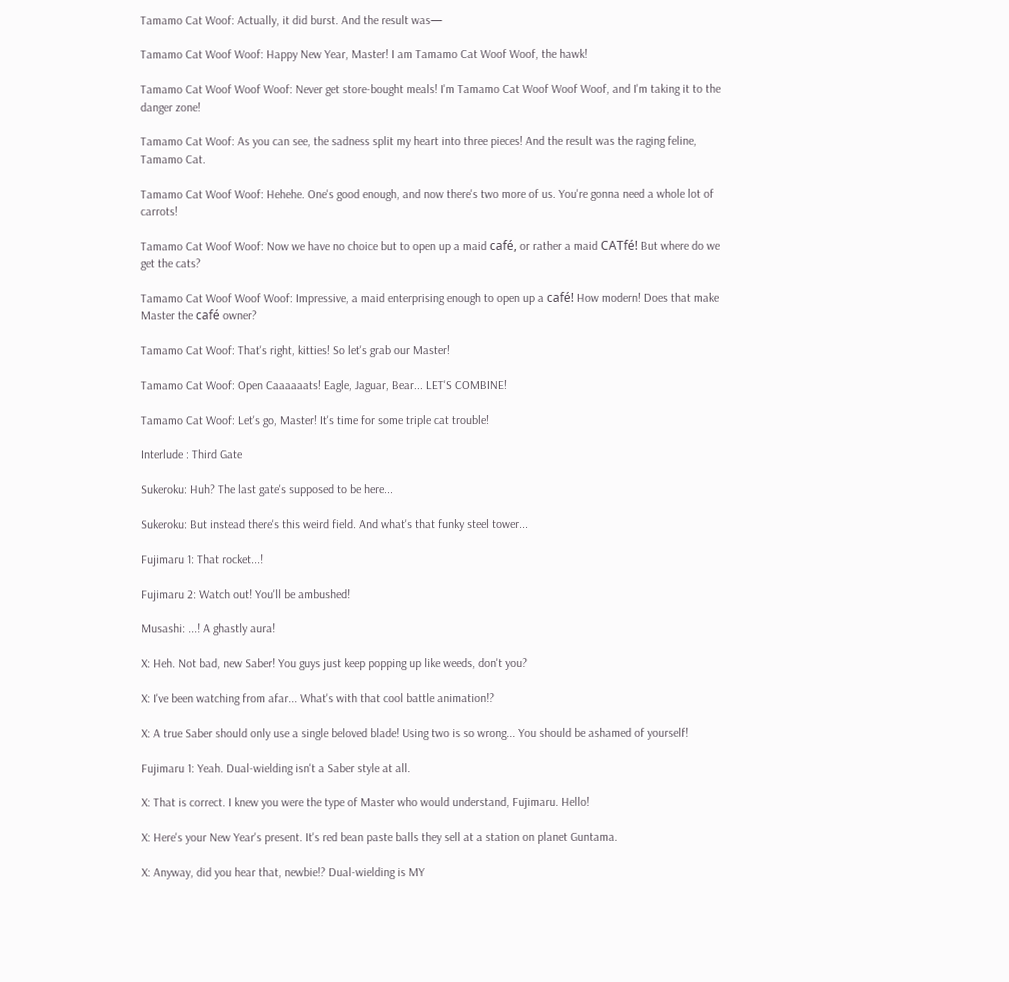Tamamo Cat Woof: Actually, it did burst. And the result was—

Tamamo Cat Woof Woof: Happy New Year, Master! I am Tamamo Cat Woof Woof, the hawk!

Tamamo Cat Woof Woof Woof: Never get store-bought meals! I'm Tamamo Cat Woof Woof Woof, and I'm taking it to the danger zone!

Tamamo Cat Woof: As you can see, the sadness split my heart into three pieces! And the result was the raging feline, Tamamo Cat.

Tamamo Cat Woof Woof: Hehehe. One's good enough, and now there's two more of us. You're gonna need a whole lot of carrots!

Tamamo Cat Woof Woof: Now we have no choice but to open up a maid café, or rather a maid CATfé! But where do we get the cats?

Tamamo Cat Woof Woof Woof: Impressive, a maid enterprising enough to open up a café! How modern! Does that make Master the café owner?

Tamamo Cat Woof: That's right, kitties! So let's grab our Master!

Tamamo Cat Woof: Open Caaaaaats! Eagle, Jaguar, Bear... LET'S COMBINE!

Tamamo Cat Woof: Let's go, Master! It's time for some triple cat trouble!

Interlude : Third Gate

Sukeroku: Huh? The last gate's supposed to be here...

Sukeroku: But instead there's this weird field. And what's that funky steel tower...

Fujimaru 1: That rocket...!

Fujimaru 2: Watch out! You'll be ambushed!

Musashi: ...! A ghastly aura!

X: Heh. Not bad, new Saber! You guys just keep popping up like weeds, don't you?

X: I've been watching from afar... What's with that cool battle animation!?

X: A true Saber should only use a single beloved blade! Using two is so wrong... You should be ashamed of yourself!

Fujimaru 1: Yeah. Dual-wielding isn't a Saber style at all.

X: That is correct. I knew you were the type of Master who would understand, Fujimaru. Hello!

X: Here's your New Year's present. It's red bean paste balls they sell at a station on planet Guntama.

X: Anyway, did you hear that, newbie!? Dual-wielding is MY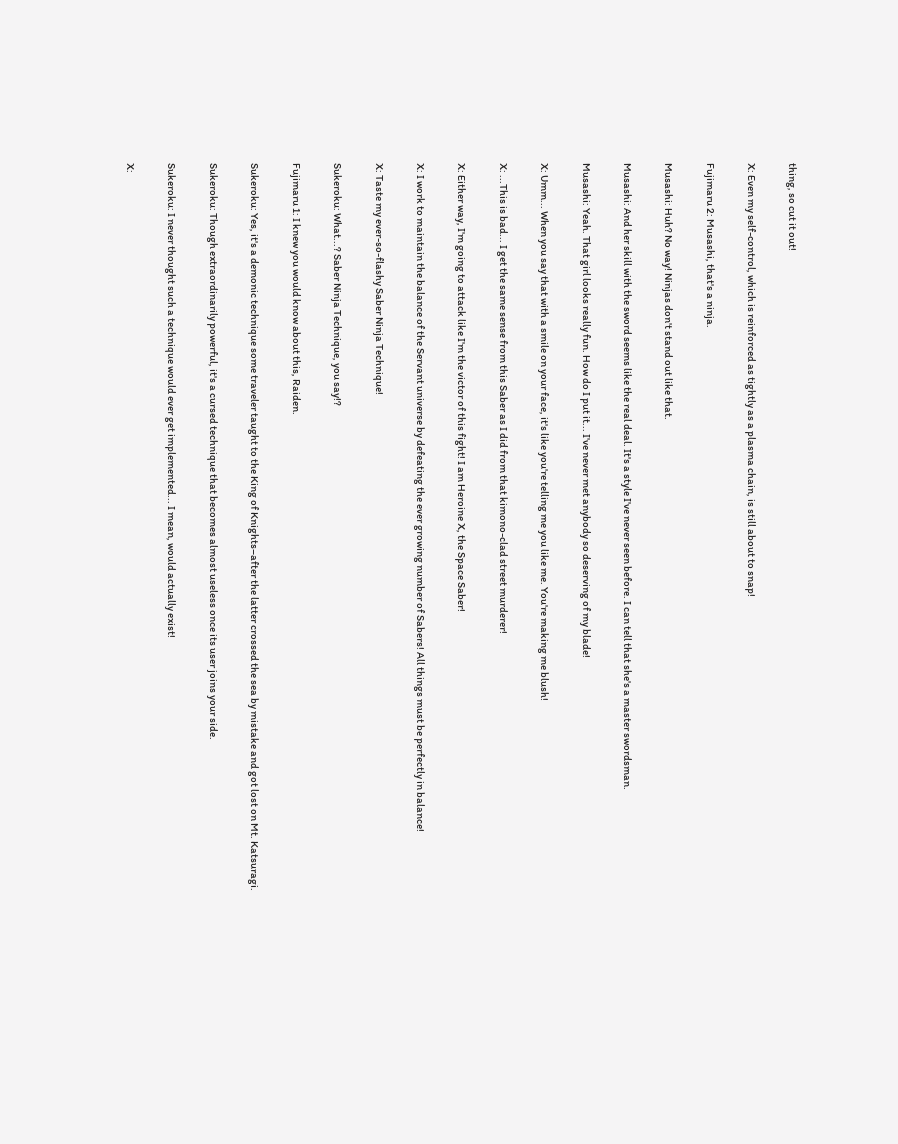thing, so cut it out!

X: Even my self-control, which is reinforced as tightly as a plasma chain, is still about to snap!

Fujimaru 2: Musashi, that's a ninja.

Musashi: Huh? No way! Ninjas don't stand out like that.

Musashi: And her skill with the sword seems like the real deal. It's a style I've never seen before. I can tell that she's a master swordsman.

Musashi: Yeah. That girl looks really fun. How do I put it... I've never met anybody so deserving of my blade!

X: Umm... When you say that with a smile on your face, it's like you're telling me you like me. You're making me blush!

X: ...This is bad... I get the same sense from this Saber as I did from that kimono-clad street murderer!

X: Either way, I'm going to attack like I'm the victor of this fight! I am Heroine X, the Space Saber!

X: I work to maintain the balance of the Servant universe by defeating the ever growing number of Sabers! All things must be perfectly in balance!

X: Taste my ever-so-flashy Saber Ninja Technique!

Sukeroku: What...? Saber Ninja Technique, you say!?

Fujimaru 1: I knew you would know about this, Raiden.

Sukeroku: Yes, it's a demonic technique some traveler taught to the King of Knights–after the latter crossed the sea by mistake and got lost on Mt. Katsuragi.

Sukeroku: Though extraordinarily powerful, it's a cursed technique that becomes almost useless once its user joins your side.

Sukeroku: I never thought such a technique would ever get implemented... I mean, would actually exist!

X: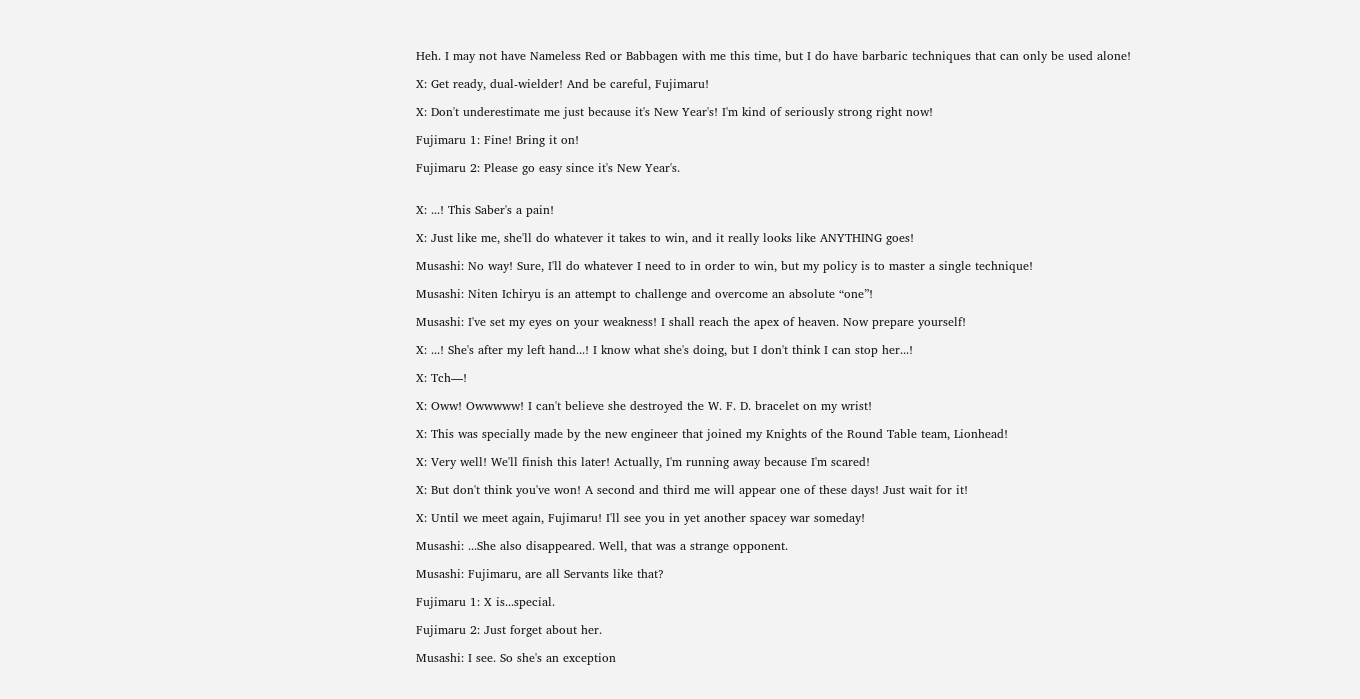Heh. I may not have Nameless Red or Babbagen with me this time, but I do have barbaric techniques that can only be used alone!

X: Get ready, dual-wielder! And be careful, Fujimaru!

X: Don't underestimate me just because it's New Year's! I'm kind of seriously strong right now!

Fujimaru 1: Fine! Bring it on!

Fujimaru 2: Please go easy since it's New Year's.


X: ...! This Saber's a pain!

X: Just like me, she'll do whatever it takes to win, and it really looks like ANYTHING goes!

Musashi: No way! Sure, I'll do whatever I need to in order to win, but my policy is to master a single technique!

Musashi: Niten Ichiryu is an attempt to challenge and overcome an absolute “one”!

Musashi: I've set my eyes on your weakness! I shall reach the apex of heaven. Now prepare yourself!

X: ...! She's after my left hand...! I know what she's doing, but I don't think I can stop her...!

X: Tch—!

X: Oww! Owwwww! I can't believe she destroyed the W. F. D. bracelet on my wrist!

X: This was specially made by the new engineer that joined my Knights of the Round Table team, Lionhead!

X: Very well! We'll finish this later! Actually, I'm running away because I'm scared!

X: But don't think you've won! A second and third me will appear one of these days! Just wait for it!

X: Until we meet again, Fujimaru! I'll see you in yet another spacey war someday!

Musashi: ...She also disappeared. Well, that was a strange opponent.

Musashi: Fujimaru, are all Servants like that?

Fujimaru 1: X is...special.

Fujimaru 2: Just forget about her.

Musashi: I see. So she's an exception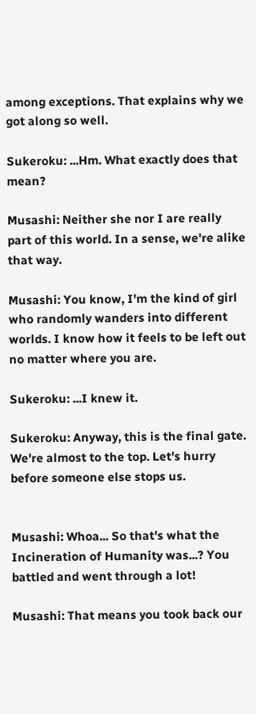among exceptions. That explains why we got along so well.

Sukeroku: ...Hm. What exactly does that mean?

Musashi: Neither she nor I are really part of this world. In a sense, we're alike that way.

Musashi: You know, I'm the kind of girl who randomly wanders into different worlds. I know how it feels to be left out no matter where you are.

Sukeroku: ...I knew it.

Sukeroku: Anyway, this is the final gate. We're almost to the top. Let's hurry before someone else stops us.


Musashi: Whoa... So that's what the Incineration of Humanity was...? You battled and went through a lot!

Musashi: That means you took back our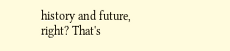history and future, right? That's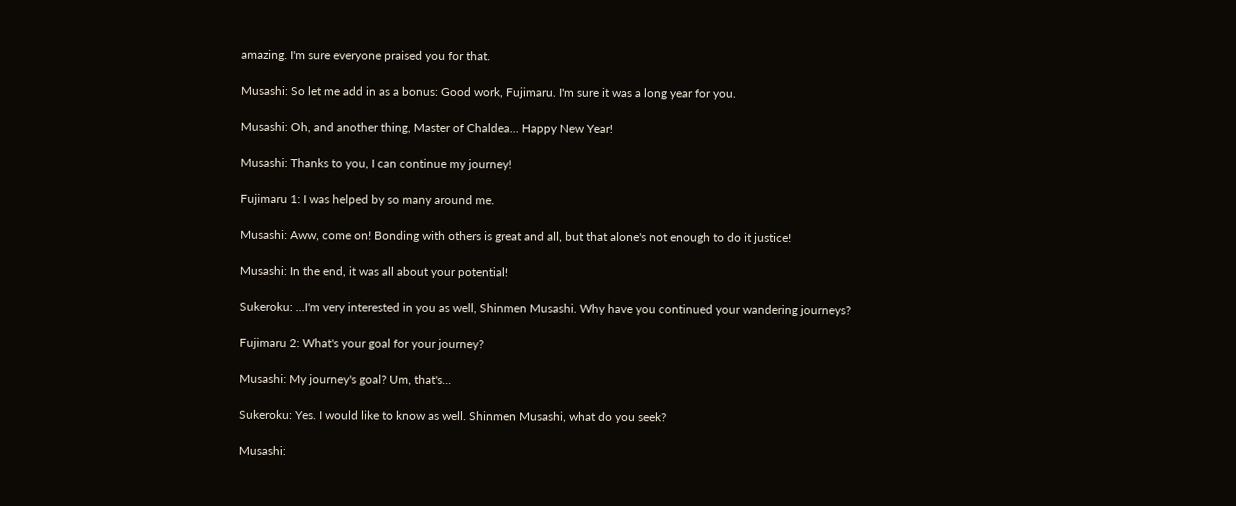amazing. I'm sure everyone praised you for that.

Musashi: So let me add in as a bonus: Good work, Fujimaru. I'm sure it was a long year for you.

Musashi: Oh, and another thing, Master of Chaldea... Happy New Year!

Musashi: Thanks to you, I can continue my journey!

Fujimaru 1: I was helped by so many around me.

Musashi: Aww, come on! Bonding with others is great and all, but that alone's not enough to do it justice!

Musashi: In the end, it was all about your potential!

Sukeroku: ...I'm very interested in you as well, Shinmen Musashi. Why have you continued your wandering journeys?

Fujimaru 2: What's your goal for your journey?

Musashi: My journey's goal? Um, that's...

Sukeroku: Yes. I would like to know as well. Shinmen Musashi, what do you seek?

Musashi: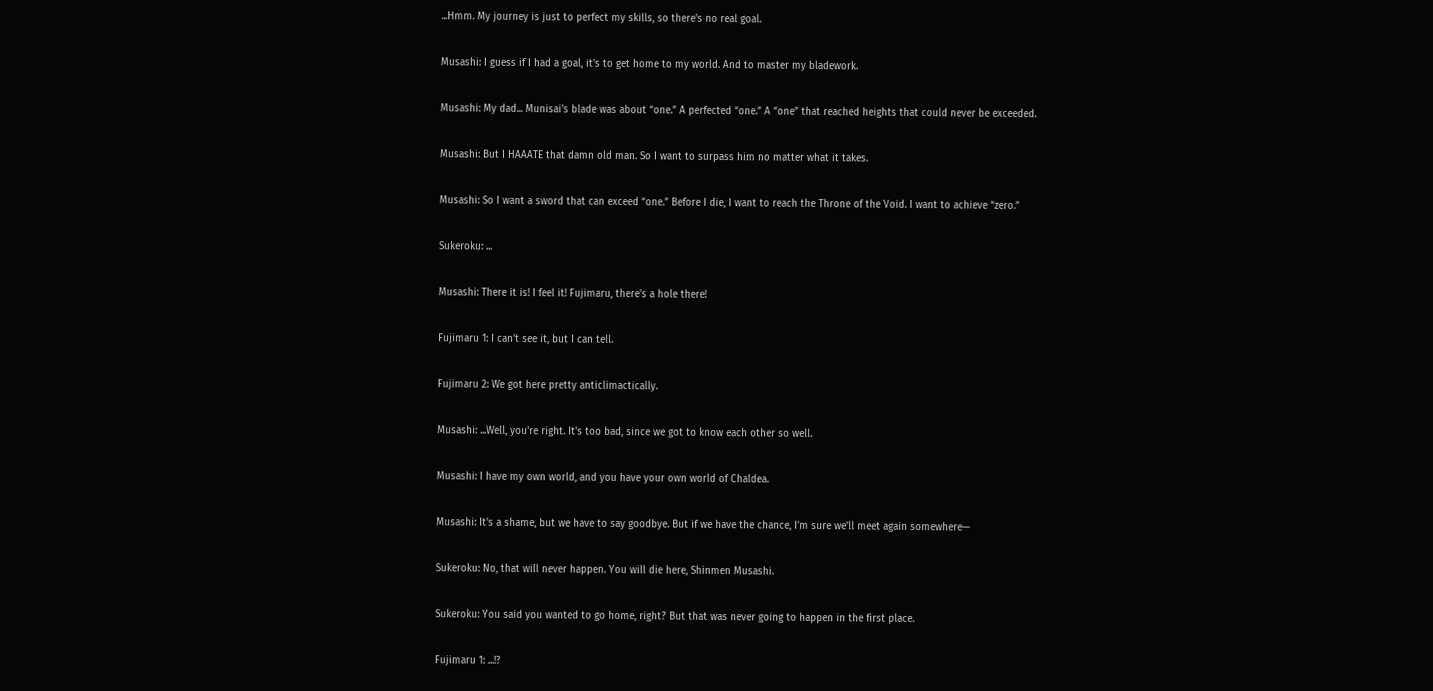...Hmm. My journey is just to perfect my skills, so there's no real goal.

Musashi: I guess if I had a goal, it's to get home to my world. And to master my bladework.

Musashi: My dad... Munisai's blade was about “one.” A perfected “one.” A “one” that reached heights that could never be exceeded.

Musashi: But I HAAATE that damn old man. So I want to surpass him no matter what it takes.

Musashi: So I want a sword that can exceed “one.” Before I die, I want to reach the Throne of the Void. I want to achieve “zero.”

Sukeroku: ...

Musashi: There it is! I feel it! Fujimaru, there's a hole there!

Fujimaru 1: I can't see it, but I can tell.

Fujimaru 2: We got here pretty anticlimactically.

Musashi: ...Well, you're right. It's too bad, since we got to know each other so well.

Musashi: I have my own world, and you have your own world of Chaldea.

Musashi: It's a shame, but we have to say goodbye. But if we have the chance, I'm sure we'll meet again somewhere—

Sukeroku: No, that will never happen. You will die here, Shinmen Musashi.

Sukeroku: You said you wanted to go home, right? But that was never going to happen in the first place.

Fujimaru 1: ...!?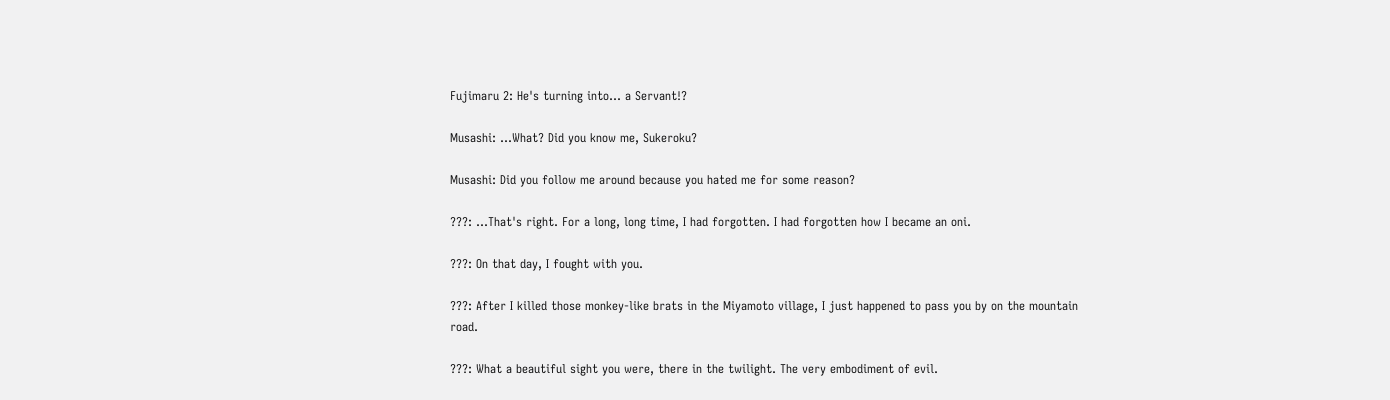Fujimaru 2: He's turning into... a Servant!?

Musashi: ...What? Did you know me, Sukeroku?

Musashi: Did you follow me around because you hated me for some reason?

???: ...That's right. For a long, long time, I had forgotten. I had forgotten how I became an oni.

???: On that day, I fought with you.

???: After I killed those monkey-like brats in the Miyamoto village, I just happened to pass you by on the mountain road.

???: What a beautiful sight you were, there in the twilight. The very embodiment of evil.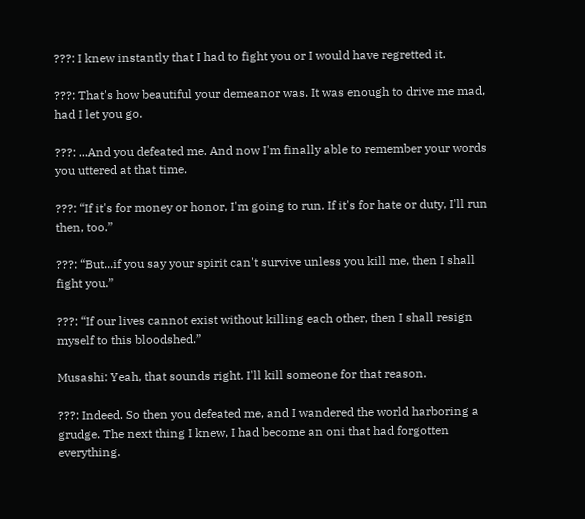???: I knew instantly that I had to fight you or I would have regretted it.

???: That's how beautiful your demeanor was. It was enough to drive me mad, had I let you go.

???: ...And you defeated me. And now I'm finally able to remember your words you uttered at that time.

???: “If it's for money or honor, I'm going to run. If it's for hate or duty, I'll run then, too.”

???: “But...if you say your spirit can't survive unless you kill me, then I shall fight you.”

???: “If our lives cannot exist without killing each other, then I shall resign myself to this bloodshed.”

Musashi: Yeah, that sounds right. I'll kill someone for that reason.

???: Indeed. So then you defeated me, and I wandered the world harboring a grudge. The next thing I knew, I had become an oni that had forgotten everything.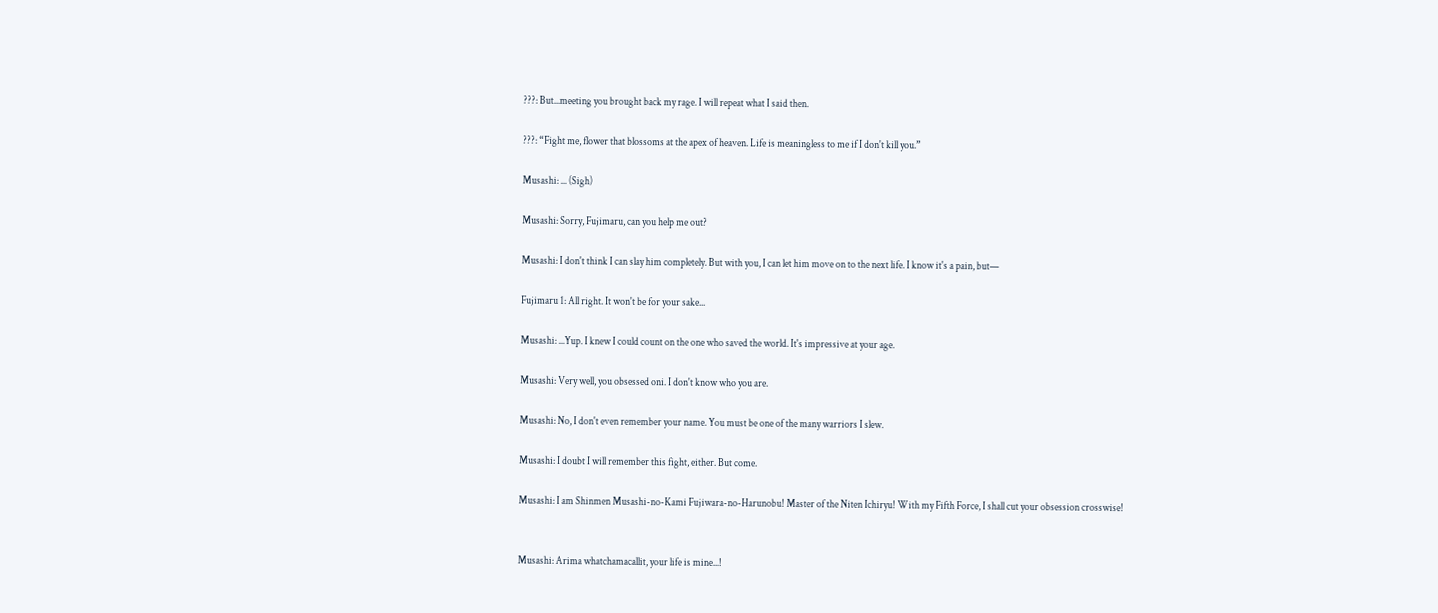???: But...meeting you brought back my rage. I will repeat what I said then.

???: “Fight me, flower that blossoms at the apex of heaven. Life is meaningless to me if I don't kill you.”

Musashi: ... (Sigh)

Musashi: Sorry, Fujimaru, can you help me out?

Musashi: I don't think I can slay him completely. But with you, I can let him move on to the next life. I know it's a pain, but—

Fujimaru 1: All right. It won't be for your sake...

Musashi: ...Yup. I knew I could count on the one who saved the world. It's impressive at your age.

Musashi: Very well, you obsessed oni. I don't know who you are.

Musashi: No, I don't even remember your name. You must be one of the many warriors I slew.

Musashi: I doubt I will remember this fight, either. But come.

Musashi: I am Shinmen Musashi-no-Kami Fujiwara-no-Harunobu! Master of the Niten Ichiryu! With my Fifth Force, I shall cut your obsession crosswise!


Musashi: Arima whatchamacallit, your life is mine...!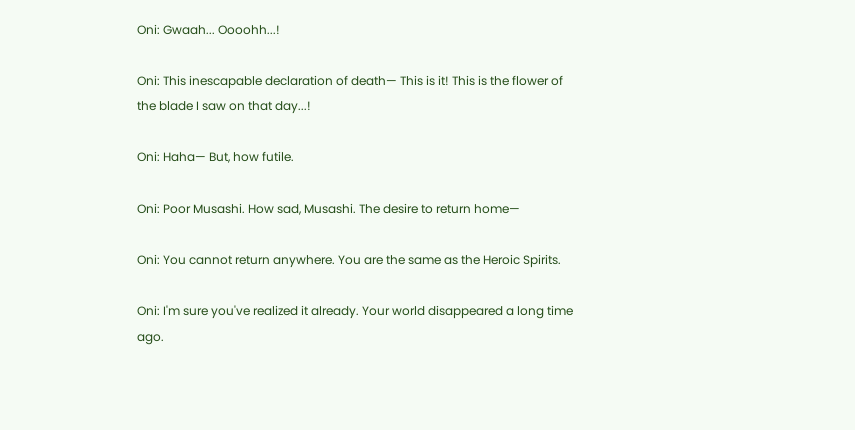Oni: Gwaah... Oooohh...!

Oni: This inescapable declaration of death— This is it! This is the flower of the blade I saw on that day...!

Oni: Haha— But, how futile.

Oni: Poor Musashi. How sad, Musashi. The desire to return home—

Oni: You cannot return anywhere. You are the same as the Heroic Spirits.

Oni: I'm sure you've realized it already. Your world disappeared a long time ago.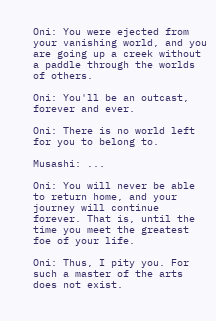Oni: You were ejected from your vanishing world, and you are going up a creek without a paddle through the worlds of others.

Oni: You'll be an outcast, forever and ever.

Oni: There is no world left for you to belong to.

Musashi: ...

Oni: You will never be able to return home, and your journey will continue forever. That is, until the time you meet the greatest foe of your life.

Oni: Thus, I pity you. For such a master of the arts does not exist.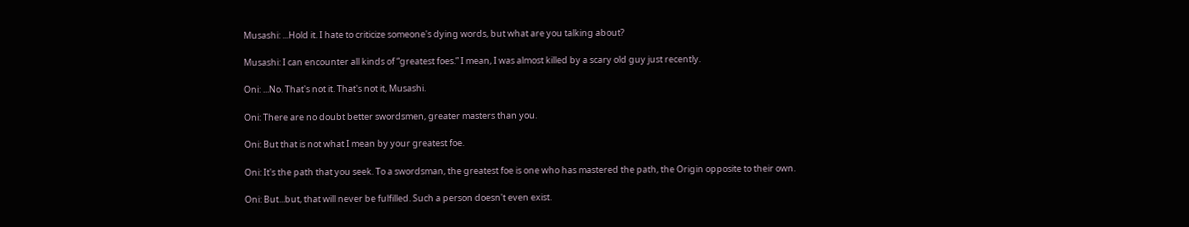Musashi: ...Hold it. I hate to criticize someone's dying words, but what are you talking about?

Musashi: I can encounter all kinds of “greatest foes.” I mean, I was almost killed by a scary old guy just recently.

Oni: ...No. That's not it. That's not it, Musashi.

Oni: There are no doubt better swordsmen, greater masters than you.

Oni: But that is not what I mean by your greatest foe.

Oni: It's the path that you seek. To a swordsman, the greatest foe is one who has mastered the path, the Origin opposite to their own.

Oni: But...but, that will never be fulfilled. Such a person doesn't even exist.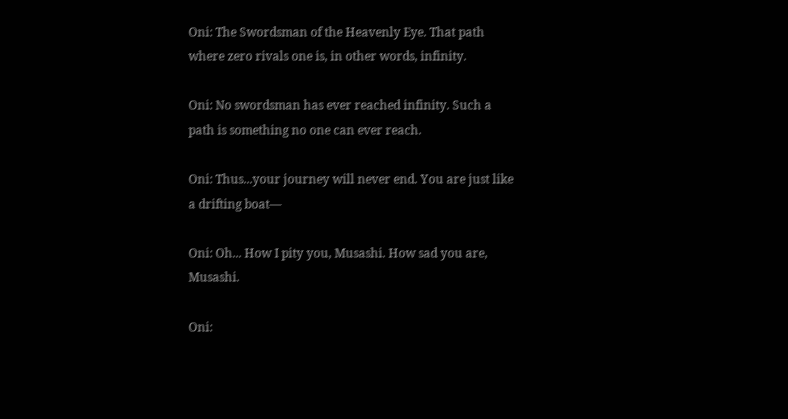Oni: The Swordsman of the Heavenly Eye. That path where zero rivals one is, in other words, infinity.

Oni: No swordsman has ever reached infinity. Such a path is something no one can ever reach.

Oni: Thus...your journey will never end. You are just like a drifting boat—

Oni: Oh... How I pity you, Musashi. How sad you are, Musashi.

Oni: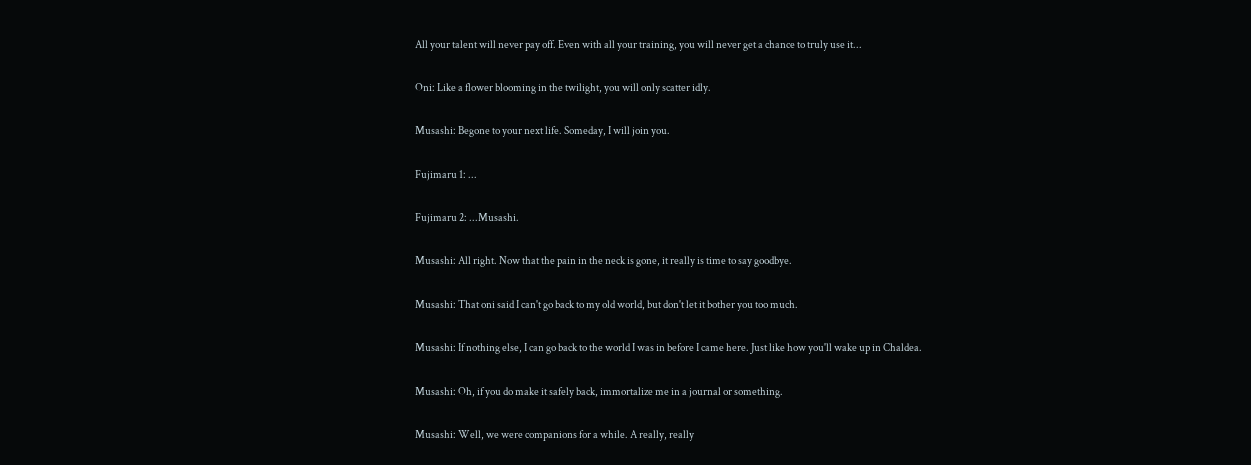All your talent will never pay off. Even with all your training, you will never get a chance to truly use it...

Oni: Like a flower blooming in the twilight, you will only scatter idly.

Musashi: Begone to your next life. Someday, I will join you.

Fujimaru 1: ...

Fujimaru 2: ...Musashi.

Musashi: All right. Now that the pain in the neck is gone, it really is time to say goodbye.

Musashi: That oni said I can't go back to my old world, but don't let it bother you too much.

Musashi: If nothing else, I can go back to the world I was in before I came here. Just like how you'll wake up in Chaldea.

Musashi: Oh, if you do make it safely back, immortalize me in a journal or something.

Musashi: Well, we were companions for a while. A really, really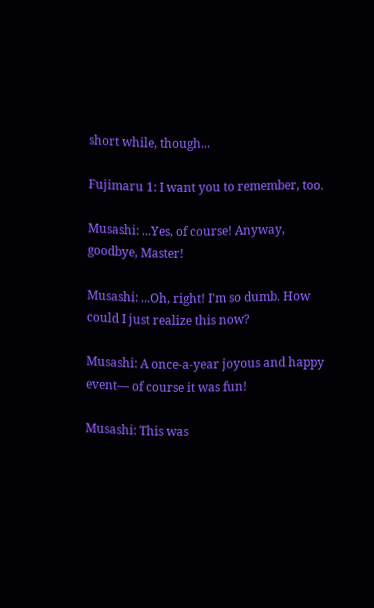short while, though...

Fujimaru 1: I want you to remember, too.

Musashi: ...Yes, of course! Anyway, goodbye, Master!

Musashi: ...Oh, right! I'm so dumb. How could I just realize this now?

Musashi: A once-a-year joyous and happy event— of course it was fun!

Musashi: This was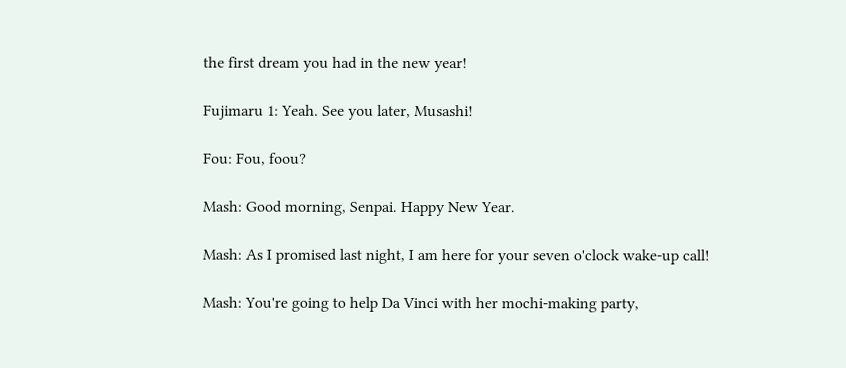the first dream you had in the new year!

Fujimaru 1: Yeah. See you later, Musashi!

Fou: Fou, foou?

Mash: Good morning, Senpai. Happy New Year.

Mash: As I promised last night, I am here for your seven o'clock wake-up call!

Mash: You're going to help Da Vinci with her mochi-making party,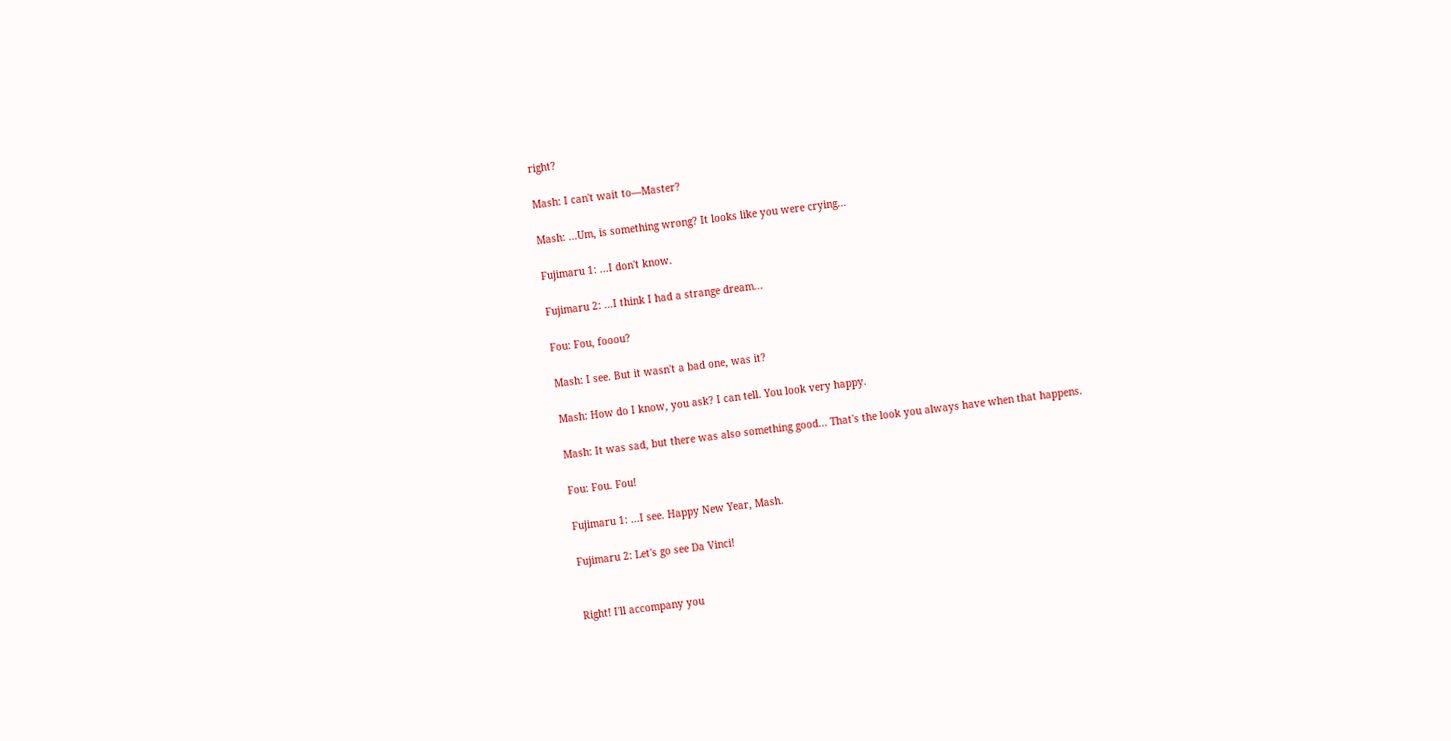right?

Mash: I can't wait to—Master?

Mash: ...Um, is something wrong? It looks like you were crying...

Fujimaru 1: ...I don't know.

Fujimaru 2: ...I think I had a strange dream...

Fou: Fou, fooou?

Mash: I see. But it wasn't a bad one, was it?

Mash: How do I know, you ask? I can tell. You look very happy.

Mash: It was sad, but there was also something good... That's the look you always have when that happens.

Fou: Fou. Fou!

Fujimaru 1: ...I see. Happy New Year, Mash.

Fujimaru 2: Let's go see Da Vinci!


Right! I'll accompany you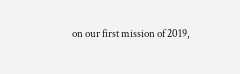on our first mission of 2019,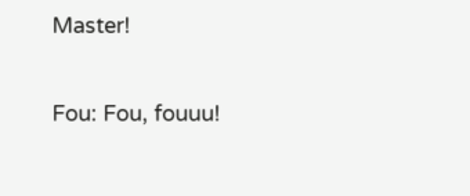Master!

Fou: Fou, fouuu!